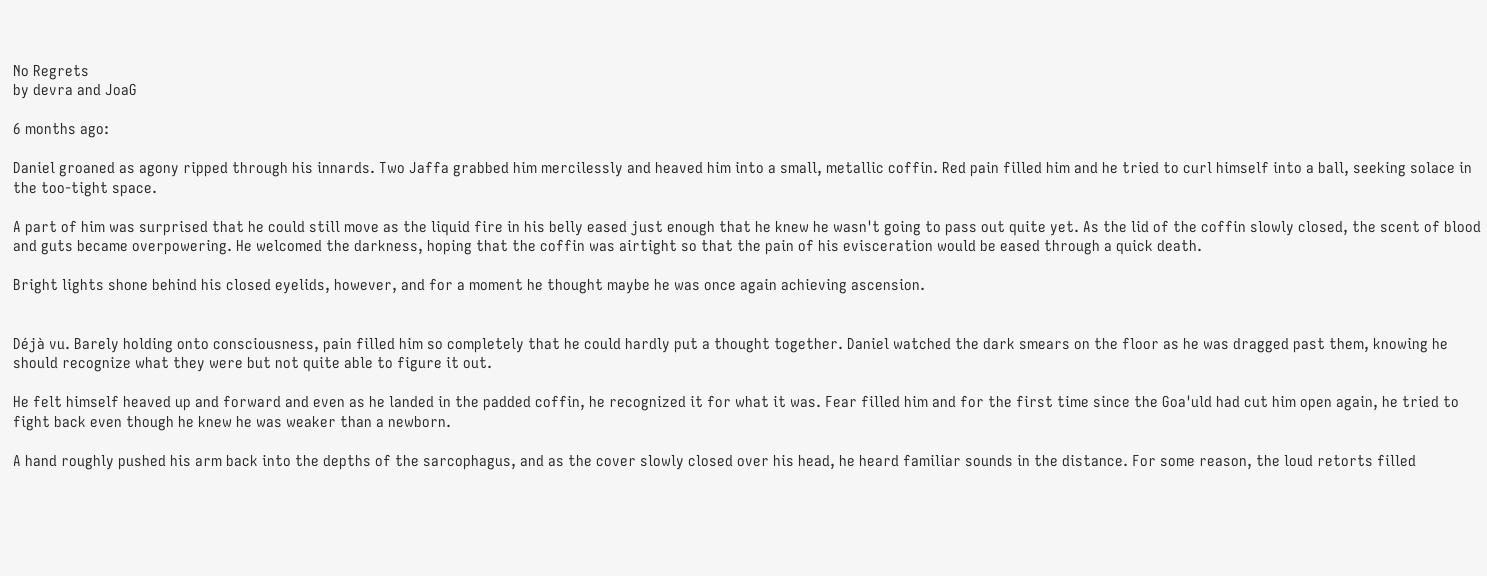No Regrets
by devra and JoaG

6 months ago:

Daniel groaned as agony ripped through his innards. Two Jaffa grabbed him mercilessly and heaved him into a small, metallic coffin. Red pain filled him and he tried to curl himself into a ball, seeking solace in the too-tight space.

A part of him was surprised that he could still move as the liquid fire in his belly eased just enough that he knew he wasn't going to pass out quite yet. As the lid of the coffin slowly closed, the scent of blood and guts became overpowering. He welcomed the darkness, hoping that the coffin was airtight so that the pain of his evisceration would be eased through a quick death.

Bright lights shone behind his closed eyelids, however, and for a moment he thought maybe he was once again achieving ascension.


Déjà vu. Barely holding onto consciousness, pain filled him so completely that he could hardly put a thought together. Daniel watched the dark smears on the floor as he was dragged past them, knowing he should recognize what they were but not quite able to figure it out.

He felt himself heaved up and forward and even as he landed in the padded coffin, he recognized it for what it was. Fear filled him and for the first time since the Goa'uld had cut him open again, he tried to fight back even though he knew he was weaker than a newborn.

A hand roughly pushed his arm back into the depths of the sarcophagus, and as the cover slowly closed over his head, he heard familiar sounds in the distance. For some reason, the loud retorts filled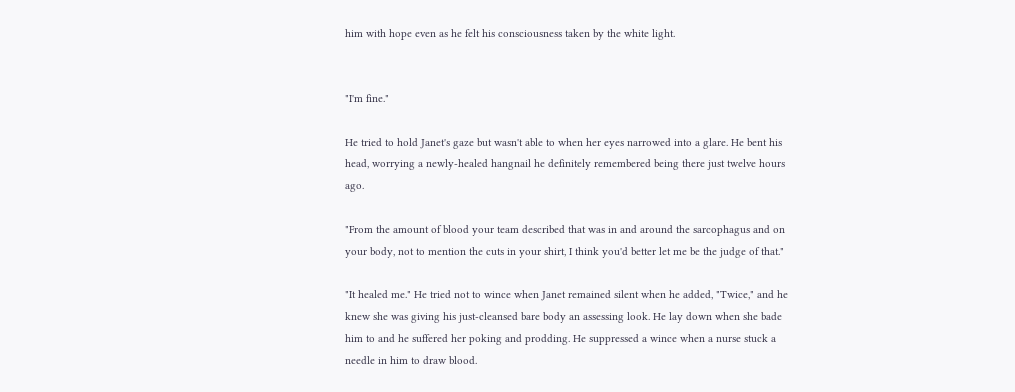him with hope even as he felt his consciousness taken by the white light.


"I'm fine."

He tried to hold Janet's gaze but wasn't able to when her eyes narrowed into a glare. He bent his head, worrying a newly-healed hangnail he definitely remembered being there just twelve hours ago.

"From the amount of blood your team described that was in and around the sarcophagus and on your body, not to mention the cuts in your shirt, I think you'd better let me be the judge of that."

"It healed me." He tried not to wince when Janet remained silent when he added, "Twice," and he knew she was giving his just-cleansed bare body an assessing look. He lay down when she bade him to and he suffered her poking and prodding. He suppressed a wince when a nurse stuck a needle in him to draw blood.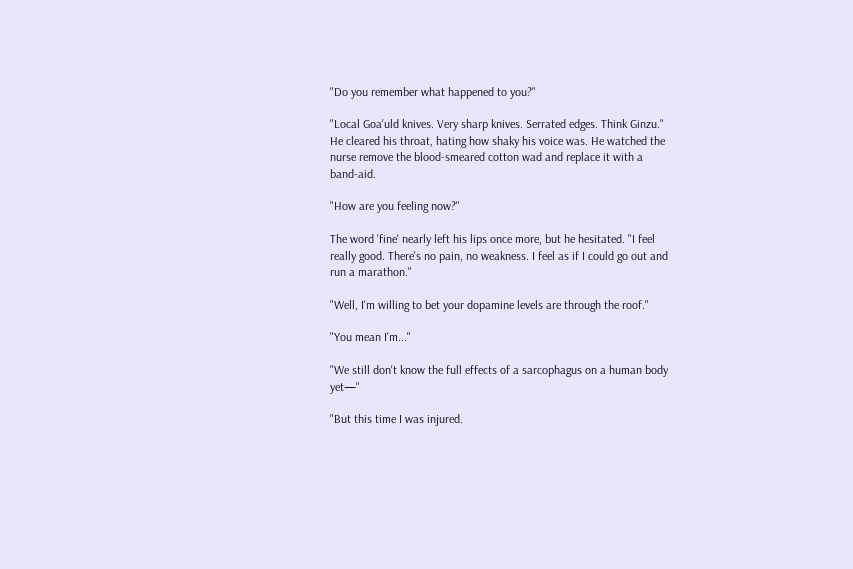"Do you remember what happened to you?"

"Local Goa'uld knives. Very sharp knives. Serrated edges. Think Ginzu." He cleared his throat, hating how shaky his voice was. He watched the nurse remove the blood-smeared cotton wad and replace it with a band-aid.

"How are you feeling now?"

The word 'fine' nearly left his lips once more, but he hesitated. "I feel really good. There's no pain, no weakness. I feel as if I could go out and run a marathon."

"Well, I'm willing to bet your dopamine levels are through the roof."

"You mean I'm..."

"We still don't know the full effects of a sarcophagus on a human body yet—"

"But this time I was injured.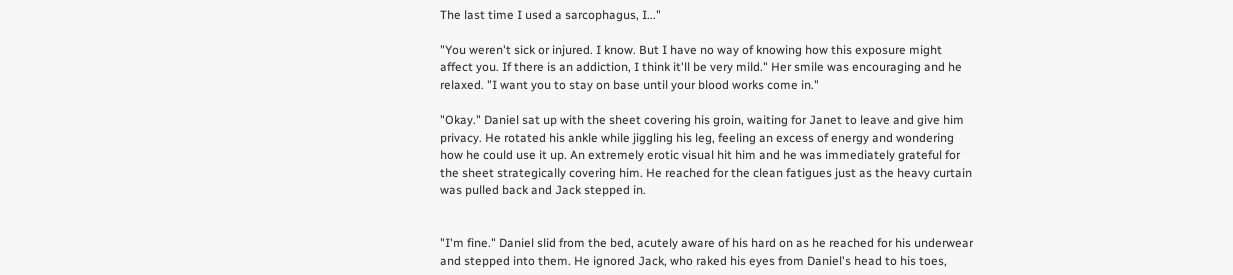The last time I used a sarcophagus, I..."

"You weren't sick or injured. I know. But I have no way of knowing how this exposure might affect you. If there is an addiction, I think it'll be very mild." Her smile was encouraging and he relaxed. "I want you to stay on base until your blood works come in."

"Okay." Daniel sat up with the sheet covering his groin, waiting for Janet to leave and give him privacy. He rotated his ankle while jiggling his leg, feeling an excess of energy and wondering how he could use it up. An extremely erotic visual hit him and he was immediately grateful for the sheet strategically covering him. He reached for the clean fatigues just as the heavy curtain was pulled back and Jack stepped in.


"I'm fine." Daniel slid from the bed, acutely aware of his hard on as he reached for his underwear and stepped into them. He ignored Jack, who raked his eyes from Daniel's head to his toes,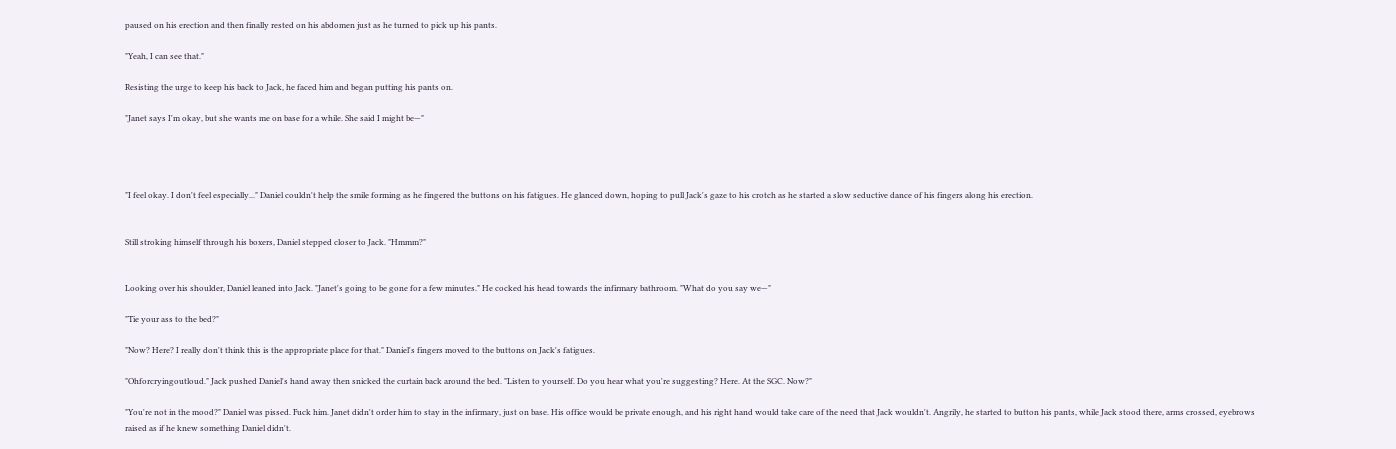paused on his erection and then finally rested on his abdomen just as he turned to pick up his pants.

"Yeah, I can see that."

Resisting the urge to keep his back to Jack, he faced him and began putting his pants on.

"Janet says I'm okay, but she wants me on base for a while. She said I might be—"




"I feel okay. I don't feel especially..." Daniel couldn't help the smile forming as he fingered the buttons on his fatigues. He glanced down, hoping to pull Jack's gaze to his crotch as he started a slow seductive dance of his fingers along his erection.


Still stroking himself through his boxers, Daniel stepped closer to Jack. "Hmmm?"


Looking over his shoulder, Daniel leaned into Jack. "Janet's going to be gone for a few minutes." He cocked his head towards the infirmary bathroom. "What do you say we—"

"Tie your ass to the bed?"

"Now? Here? I really don't think this is the appropriate place for that." Daniel's fingers moved to the buttons on Jack's fatigues.

"Ohforcryingoutloud." Jack pushed Daniel's hand away then snicked the curtain back around the bed. "Listen to yourself. Do you hear what you're suggesting? Here. At the SGC. Now?"

"You're not in the mood?" Daniel was pissed. Fuck him. Janet didn't order him to stay in the infirmary, just on base. His office would be private enough, and his right hand would take care of the need that Jack wouldn't. Angrily, he started to button his pants, while Jack stood there, arms crossed, eyebrows raised as if he knew something Daniel didn't.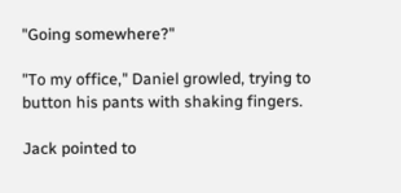"Going somewhere?"

"To my office," Daniel growled, trying to button his pants with shaking fingers.

Jack pointed to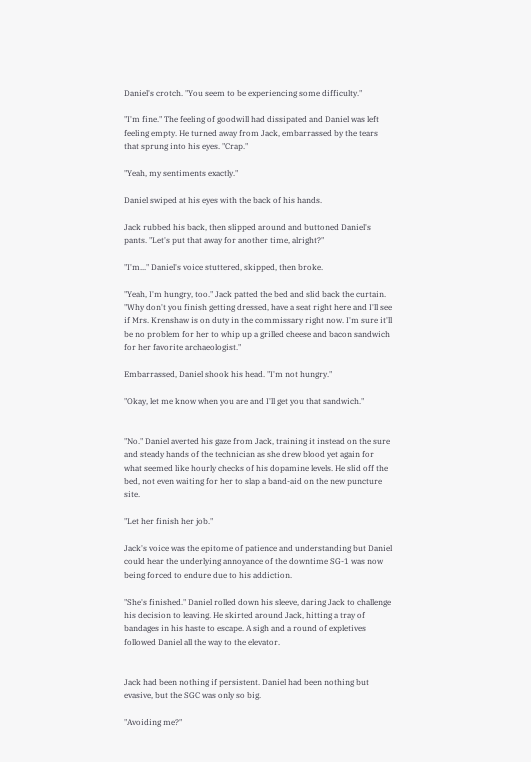Daniel's crotch. "You seem to be experiencing some difficulty."

"I'm fine." The feeling of goodwill had dissipated and Daniel was left feeling empty. He turned away from Jack, embarrassed by the tears that sprung into his eyes. "Crap."

"Yeah, my sentiments exactly."

Daniel swiped at his eyes with the back of his hands.

Jack rubbed his back, then slipped around and buttoned Daniel's pants. "Let's put that away for another time, alright?"

"I'm..." Daniel's voice stuttered, skipped, then broke.

"Yeah, I'm hungry, too." Jack patted the bed and slid back the curtain. "Why don't you finish getting dressed, have a seat right here and I'll see if Mrs. Krenshaw is on duty in the commissary right now. I'm sure it'll be no problem for her to whip up a grilled cheese and bacon sandwich for her favorite archaeologist."

Embarrassed, Daniel shook his head. "I'm not hungry."

"Okay, let me know when you are and I'll get you that sandwich."


"No." Daniel averted his gaze from Jack, training it instead on the sure and steady hands of the technician as she drew blood yet again for what seemed like hourly checks of his dopamine levels. He slid off the bed, not even waiting for her to slap a band-aid on the new puncture site.

"Let her finish her job."

Jack's voice was the epitome of patience and understanding but Daniel could hear the underlying annoyance of the downtime SG-1 was now being forced to endure due to his addiction.

"She's finished." Daniel rolled down his sleeve, daring Jack to challenge his decision to leaving. He skirted around Jack, hitting a tray of bandages in his haste to escape. A sigh and a round of expletives followed Daniel all the way to the elevator.


Jack had been nothing if persistent. Daniel had been nothing but evasive, but the SGC was only so big.

"Avoiding me?"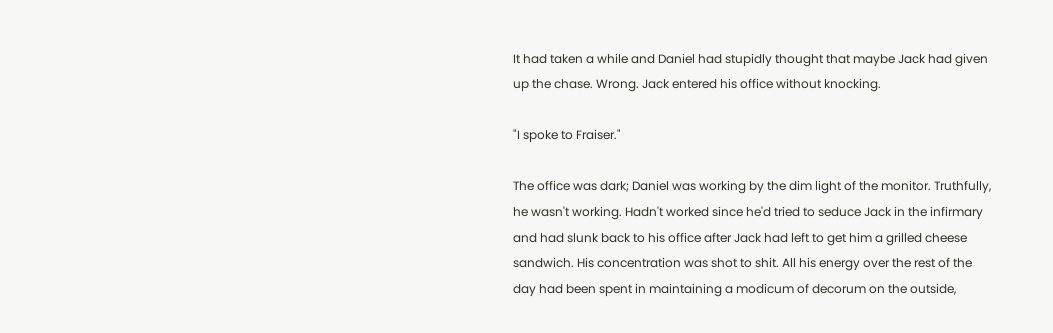It had taken a while and Daniel had stupidly thought that maybe Jack had given up the chase. Wrong. Jack entered his office without knocking.

"I spoke to Fraiser."

The office was dark; Daniel was working by the dim light of the monitor. Truthfully, he wasn't working. Hadn't worked since he'd tried to seduce Jack in the infirmary and had slunk back to his office after Jack had left to get him a grilled cheese sandwich. His concentration was shot to shit. All his energy over the rest of the day had been spent in maintaining a modicum of decorum on the outside,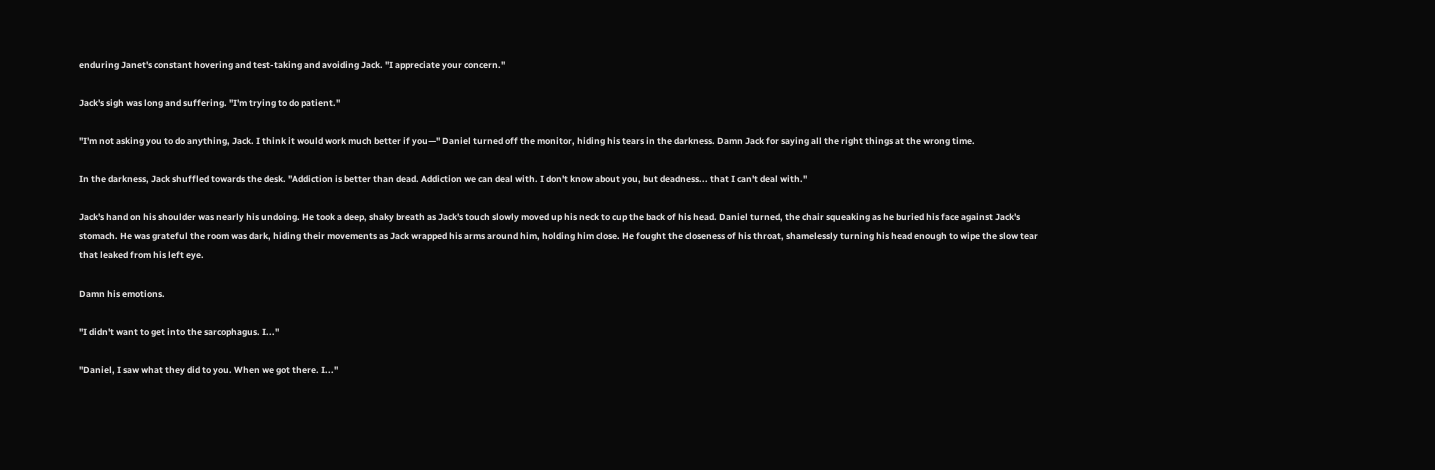enduring Janet's constant hovering and test-taking and avoiding Jack. "I appreciate your concern."

Jack's sigh was long and suffering. "I'm trying to do patient."

"I'm not asking you to do anything, Jack. I think it would work much better if you—" Daniel turned off the monitor, hiding his tears in the darkness. Damn Jack for saying all the right things at the wrong time.

In the darkness, Jack shuffled towards the desk. "Addiction is better than dead. Addiction we can deal with. I don't know about you, but deadness... that I can't deal with."

Jack's hand on his shoulder was nearly his undoing. He took a deep, shaky breath as Jack's touch slowly moved up his neck to cup the back of his head. Daniel turned, the chair squeaking as he buried his face against Jack's stomach. He was grateful the room was dark, hiding their movements as Jack wrapped his arms around him, holding him close. He fought the closeness of his throat, shamelessly turning his head enough to wipe the slow tear that leaked from his left eye.

Damn his emotions.

"I didn't want to get into the sarcophagus. I..."

"Daniel, I saw what they did to you. When we got there. I..."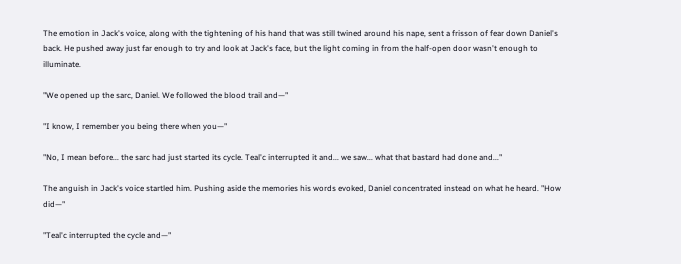The emotion in Jack's voice, along with the tightening of his hand that was still twined around his nape, sent a frisson of fear down Daniel's back. He pushed away just far enough to try and look at Jack's face, but the light coming in from the half-open door wasn't enough to illuminate.

"We opened up the sarc, Daniel. We followed the blood trail and—"

"I know, I remember you being there when you—"

"No, I mean before... the sarc had just started its cycle. Teal'c interrupted it and... we saw... what that bastard had done and..."

The anguish in Jack's voice startled him. Pushing aside the memories his words evoked, Daniel concentrated instead on what he heard. "How did—"

"Teal'c interrupted the cycle and—"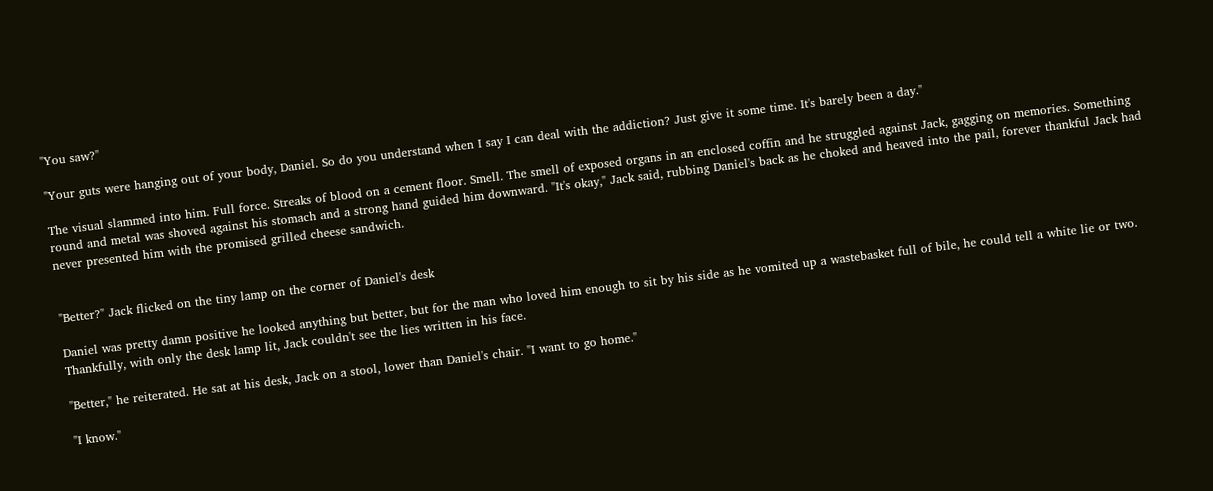"You saw?"

"Your guts were hanging out of your body, Daniel. So do you understand when I say I can deal with the addiction? Just give it some time. It's barely been a day."

The visual slammed into him. Full force. Streaks of blood on a cement floor. Smell. The smell of exposed organs in an enclosed coffin and he struggled against Jack, gagging on memories. Something round and metal was shoved against his stomach and a strong hand guided him downward. "It's okay," Jack said, rubbing Daniel's back as he choked and heaved into the pail, forever thankful Jack had never presented him with the promised grilled cheese sandwich.


"Better?" Jack flicked on the tiny lamp on the corner of Daniel's desk

Daniel was pretty damn positive he looked anything but better, but for the man who loved him enough to sit by his side as he vomited up a wastebasket full of bile, he could tell a white lie or two. Thankfully, with only the desk lamp lit, Jack couldn't see the lies written in his face.

"Better," he reiterated. He sat at his desk, Jack on a stool, lower than Daniel's chair. "I want to go home."

"I know."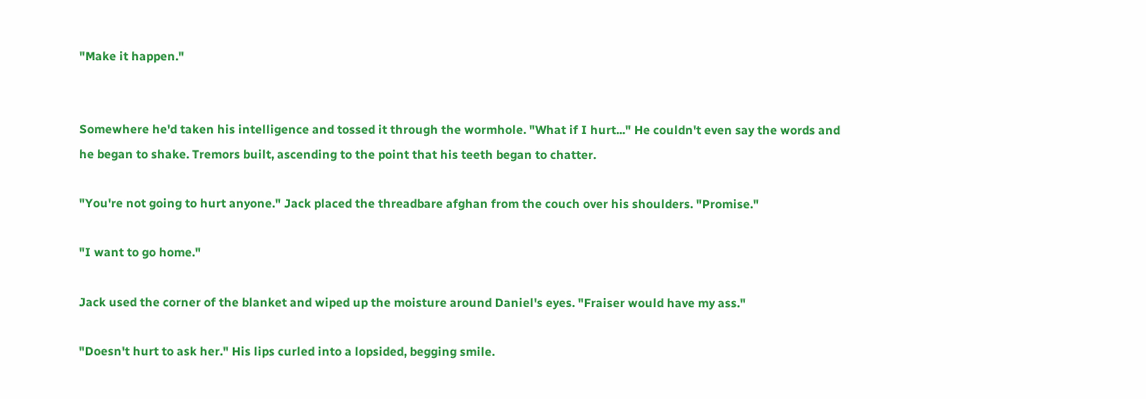"Make it happen."


Somewhere he'd taken his intelligence and tossed it through the wormhole. "What if I hurt..." He couldn't even say the words and he began to shake. Tremors built, ascending to the point that his teeth began to chatter.

"You're not going to hurt anyone." Jack placed the threadbare afghan from the couch over his shoulders. "Promise."

"I want to go home."

Jack used the corner of the blanket and wiped up the moisture around Daniel's eyes. "Fraiser would have my ass."

"Doesn't hurt to ask her." His lips curled into a lopsided, begging smile.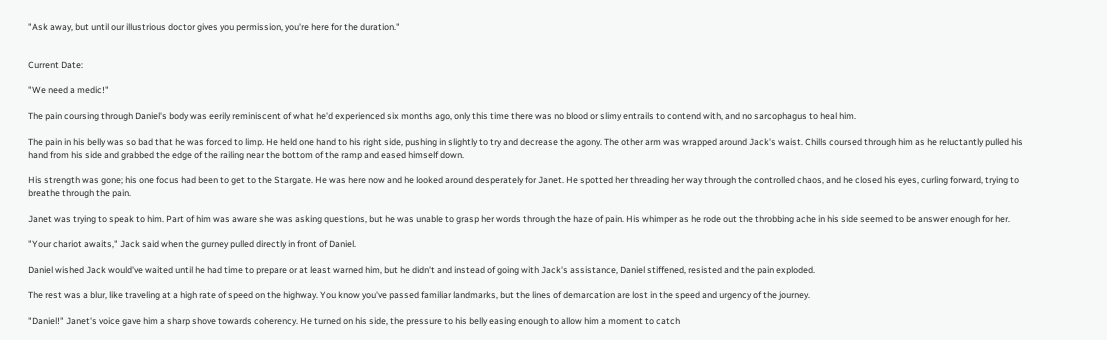"Ask away, but until our illustrious doctor gives you permission, you're here for the duration."


Current Date:

"We need a medic!"

The pain coursing through Daniel's body was eerily reminiscent of what he'd experienced six months ago, only this time there was no blood or slimy entrails to contend with, and no sarcophagus to heal him.

The pain in his belly was so bad that he was forced to limp. He held one hand to his right side, pushing in slightly to try and decrease the agony. The other arm was wrapped around Jack's waist. Chills coursed through him as he reluctantly pulled his hand from his side and grabbed the edge of the railing near the bottom of the ramp and eased himself down.

His strength was gone; his one focus had been to get to the Stargate. He was here now and he looked around desperately for Janet. He spotted her threading her way through the controlled chaos, and he closed his eyes, curling forward, trying to breathe through the pain.

Janet was trying to speak to him. Part of him was aware she was asking questions, but he was unable to grasp her words through the haze of pain. His whimper as he rode out the throbbing ache in his side seemed to be answer enough for her.

"Your chariot awaits," Jack said when the gurney pulled directly in front of Daniel.

Daniel wished Jack would've waited until he had time to prepare or at least warned him, but he didn't and instead of going with Jack's assistance, Daniel stiffened, resisted and the pain exploded.

The rest was a blur, like traveling at a high rate of speed on the highway. You know you've passed familiar landmarks, but the lines of demarcation are lost in the speed and urgency of the journey.

"Daniel!" Janet's voice gave him a sharp shove towards coherency. He turned on his side, the pressure to his belly easing enough to allow him a moment to catch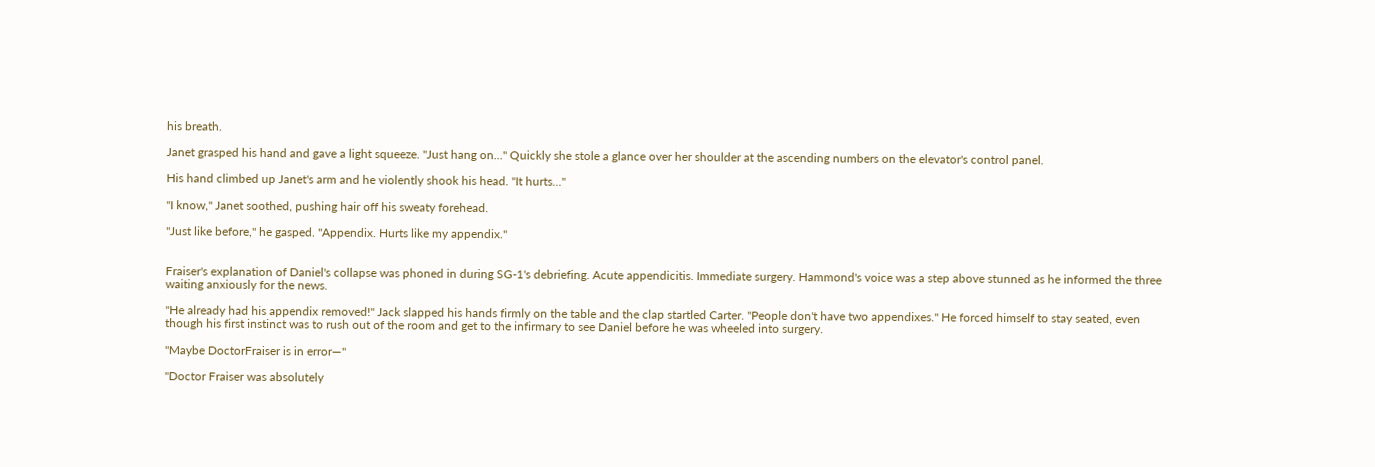his breath.

Janet grasped his hand and gave a light squeeze. "Just hang on..." Quickly she stole a glance over her shoulder at the ascending numbers on the elevator's control panel.

His hand climbed up Janet's arm and he violently shook his head. "It hurts..."

"I know," Janet soothed, pushing hair off his sweaty forehead.

"Just like before," he gasped. "Appendix. Hurts like my appendix."


Fraiser's explanation of Daniel's collapse was phoned in during SG-1's debriefing. Acute appendicitis. Immediate surgery. Hammond's voice was a step above stunned as he informed the three waiting anxiously for the news.

"He already had his appendix removed!" Jack slapped his hands firmly on the table and the clap startled Carter. "People don't have two appendixes." He forced himself to stay seated, even though his first instinct was to rush out of the room and get to the infirmary to see Daniel before he was wheeled into surgery.

"Maybe DoctorFraiser is in error—"

"Doctor Fraiser was absolutely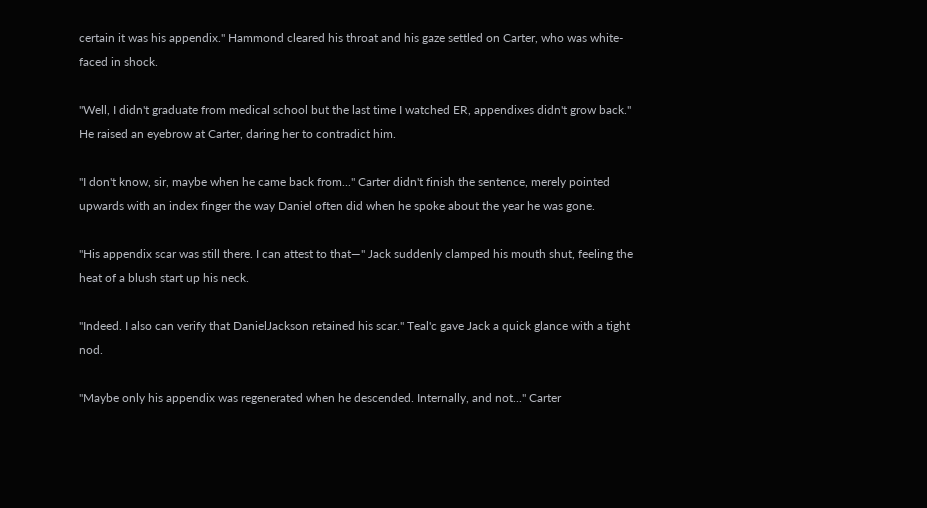certain it was his appendix." Hammond cleared his throat and his gaze settled on Carter, who was white-faced in shock.

"Well, I didn't graduate from medical school but the last time I watched ER, appendixes didn't grow back." He raised an eyebrow at Carter, daring her to contradict him.

"I don't know, sir, maybe when he came back from..." Carter didn't finish the sentence, merely pointed upwards with an index finger the way Daniel often did when he spoke about the year he was gone.

"His appendix scar was still there. I can attest to that—" Jack suddenly clamped his mouth shut, feeling the heat of a blush start up his neck.

"Indeed. I also can verify that DanielJackson retained his scar." Teal'c gave Jack a quick glance with a tight nod.

"Maybe only his appendix was regenerated when he descended. Internally, and not..." Carter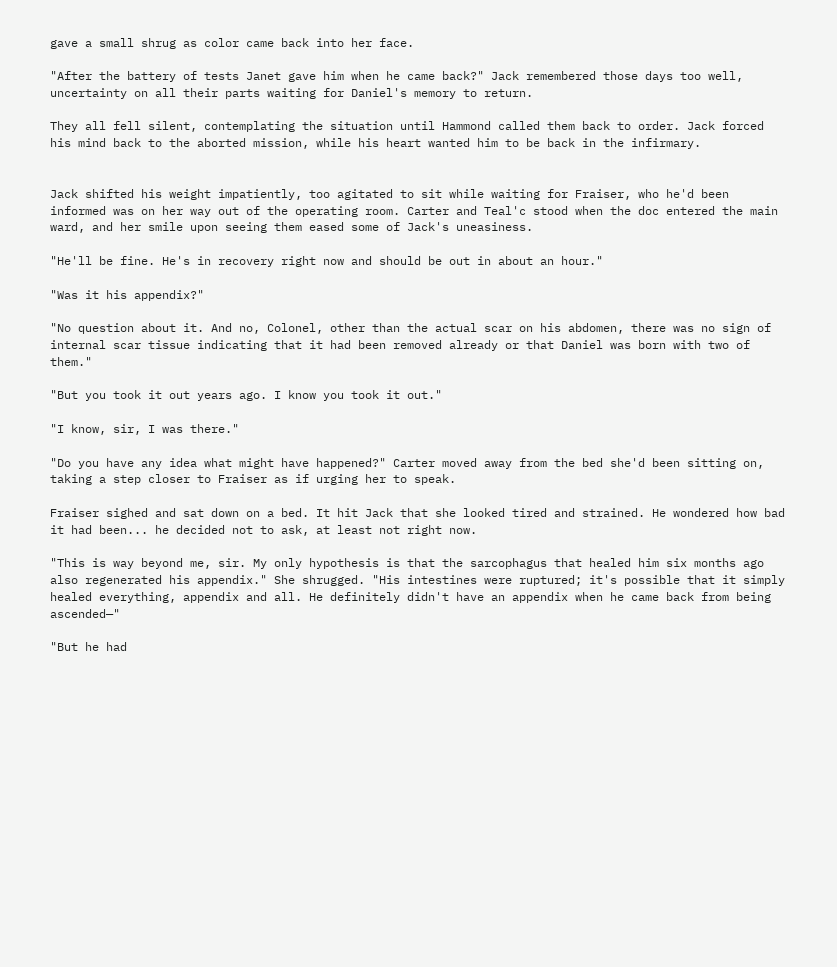gave a small shrug as color came back into her face.

"After the battery of tests Janet gave him when he came back?" Jack remembered those days too well, uncertainty on all their parts waiting for Daniel's memory to return.

They all fell silent, contemplating the situation until Hammond called them back to order. Jack forced his mind back to the aborted mission, while his heart wanted him to be back in the infirmary.


Jack shifted his weight impatiently, too agitated to sit while waiting for Fraiser, who he'd been informed was on her way out of the operating room. Carter and Teal'c stood when the doc entered the main ward, and her smile upon seeing them eased some of Jack's uneasiness.

"He'll be fine. He's in recovery right now and should be out in about an hour."

"Was it his appendix?"

"No question about it. And no, Colonel, other than the actual scar on his abdomen, there was no sign of internal scar tissue indicating that it had been removed already or that Daniel was born with two of them."

"But you took it out years ago. I know you took it out."

"I know, sir, I was there."

"Do you have any idea what might have happened?" Carter moved away from the bed she'd been sitting on, taking a step closer to Fraiser as if urging her to speak.

Fraiser sighed and sat down on a bed. It hit Jack that she looked tired and strained. He wondered how bad it had been... he decided not to ask, at least not right now.

"This is way beyond me, sir. My only hypothesis is that the sarcophagus that healed him six months ago also regenerated his appendix." She shrugged. "His intestines were ruptured; it's possible that it simply healed everything, appendix and all. He definitely didn't have an appendix when he came back from being ascended—"

"But he had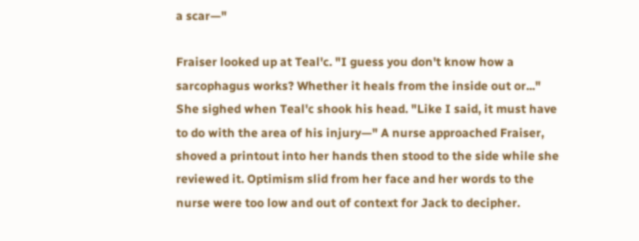a scar—"

Fraiser looked up at Teal'c. "I guess you don't know how a sarcophagus works? Whether it heals from the inside out or..." She sighed when Teal'c shook his head. "Like I said, it must have to do with the area of his injury—" A nurse approached Fraiser, shoved a printout into her hands then stood to the side while she reviewed it. Optimism slid from her face and her words to the nurse were too low and out of context for Jack to decipher.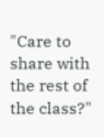"Care to share with the rest of the class?"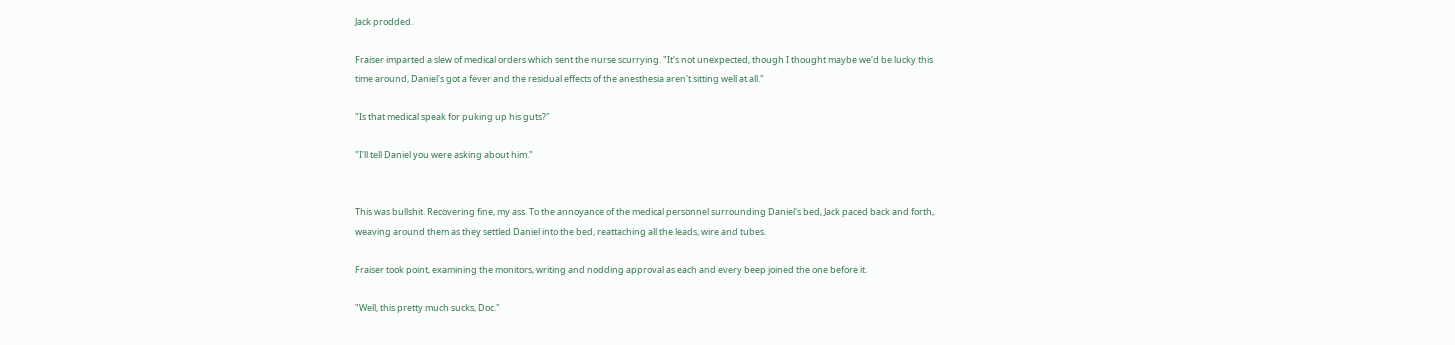Jack prodded.

Fraiser imparted a slew of medical orders which sent the nurse scurrying. "It's not unexpected, though I thought maybe we'd be lucky this time around, Daniel's got a fever and the residual effects of the anesthesia aren't sitting well at all."

"Is that medical speak for puking up his guts?"

"I'll tell Daniel you were asking about him."


This was bullshit. Recovering fine, my ass. To the annoyance of the medical personnel surrounding Daniel's bed, Jack paced back and forth, weaving around them as they settled Daniel into the bed, reattaching all the leads, wire and tubes.

Fraiser took point, examining the monitors, writing and nodding approval as each and every beep joined the one before it.

"Well, this pretty much sucks, Doc."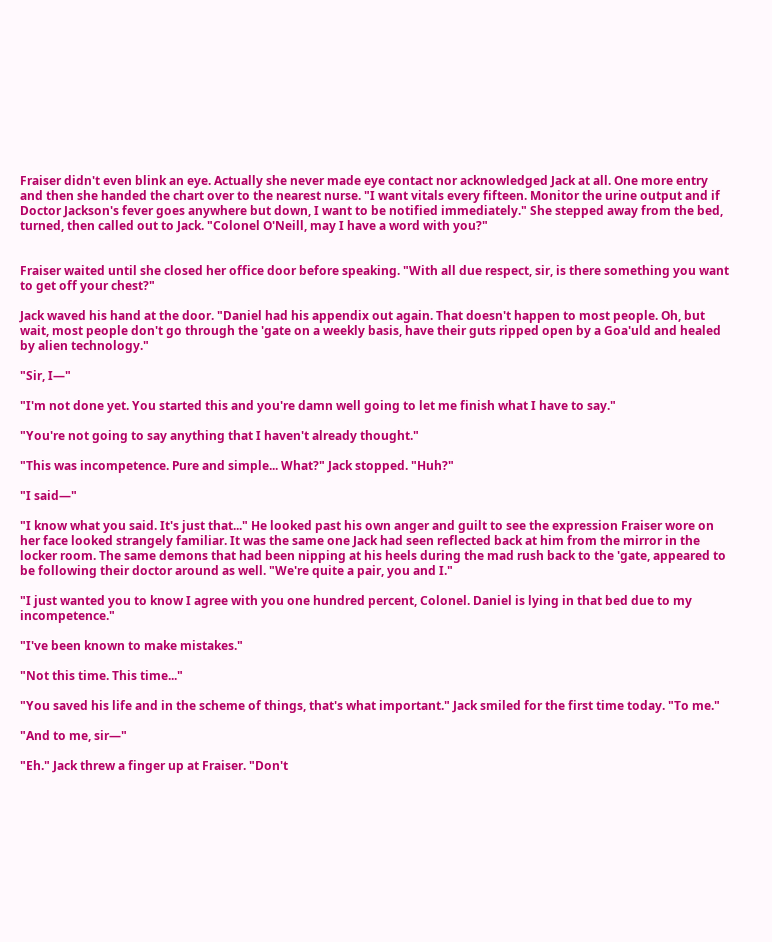Fraiser didn't even blink an eye. Actually she never made eye contact nor acknowledged Jack at all. One more entry and then she handed the chart over to the nearest nurse. "I want vitals every fifteen. Monitor the urine output and if Doctor Jackson's fever goes anywhere but down, I want to be notified immediately." She stepped away from the bed, turned, then called out to Jack. "Colonel O'Neill, may I have a word with you?"


Fraiser waited until she closed her office door before speaking. "With all due respect, sir, is there something you want to get off your chest?"

Jack waved his hand at the door. "Daniel had his appendix out again. That doesn't happen to most people. Oh, but wait, most people don't go through the 'gate on a weekly basis, have their guts ripped open by a Goa'uld and healed by alien technology."

"Sir, I—"

"I'm not done yet. You started this and you're damn well going to let me finish what I have to say."

"You're not going to say anything that I haven't already thought."

"This was incompetence. Pure and simple... What?" Jack stopped. "Huh?"

"I said—"

"I know what you said. It's just that..." He looked past his own anger and guilt to see the expression Fraiser wore on her face looked strangely familiar. It was the same one Jack had seen reflected back at him from the mirror in the locker room. The same demons that had been nipping at his heels during the mad rush back to the 'gate, appeared to be following their doctor around as well. "We're quite a pair, you and I."

"I just wanted you to know I agree with you one hundred percent, Colonel. Daniel is lying in that bed due to my incompetence."

"I've been known to make mistakes."

"Not this time. This time..."

"You saved his life and in the scheme of things, that's what important." Jack smiled for the first time today. "To me."

"And to me, sir—"

"Eh." Jack threw a finger up at Fraiser. "Don't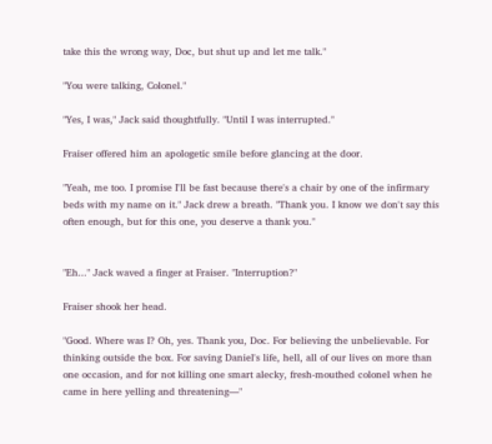take this the wrong way, Doc, but shut up and let me talk."

"You were talking, Colonel."

"Yes, I was," Jack said thoughtfully. "Until I was interrupted."

Fraiser offered him an apologetic smile before glancing at the door.

"Yeah, me too. I promise I'll be fast because there's a chair by one of the infirmary beds with my name on it." Jack drew a breath. "Thank you. I know we don't say this often enough, but for this one, you deserve a thank you."


"Eh..." Jack waved a finger at Fraiser. "Interruption?"

Fraiser shook her head.

"Good. Where was I? Oh, yes. Thank you, Doc. For believing the unbelievable. For thinking outside the box. For saving Daniel's life, hell, all of our lives on more than one occasion, and for not killing one smart alecky, fresh-mouthed colonel when he came in here yelling and threatening—"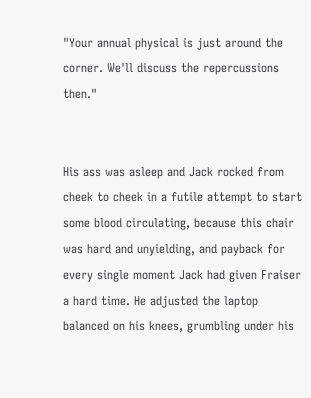"Your annual physical is just around the corner. We'll discuss the repercussions then."


His ass was asleep and Jack rocked from cheek to cheek in a futile attempt to start some blood circulating, because this chair was hard and unyielding, and payback for every single moment Jack had given Fraiser a hard time. He adjusted the laptop balanced on his knees, grumbling under his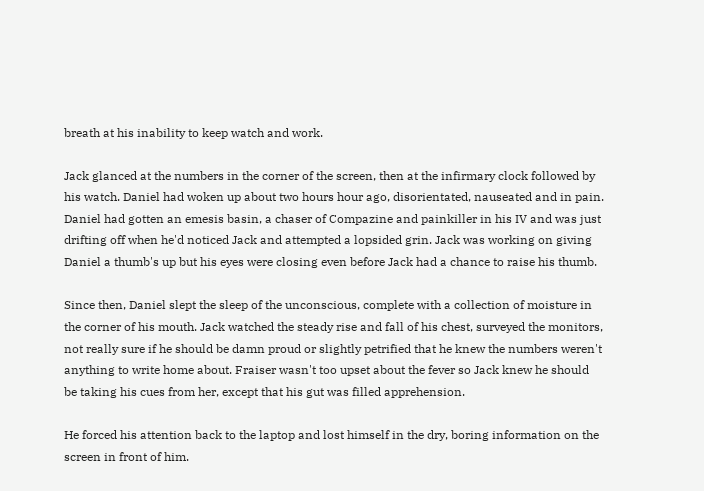breath at his inability to keep watch and work.

Jack glanced at the numbers in the corner of the screen, then at the infirmary clock followed by his watch. Daniel had woken up about two hours hour ago, disorientated, nauseated and in pain. Daniel had gotten an emesis basin, a chaser of Compazine and painkiller in his IV and was just drifting off when he'd noticed Jack and attempted a lopsided grin. Jack was working on giving Daniel a thumb's up but his eyes were closing even before Jack had a chance to raise his thumb.

Since then, Daniel slept the sleep of the unconscious, complete with a collection of moisture in the corner of his mouth. Jack watched the steady rise and fall of his chest, surveyed the monitors, not really sure if he should be damn proud or slightly petrified that he knew the numbers weren't anything to write home about. Fraiser wasn't too upset about the fever so Jack knew he should be taking his cues from her, except that his gut was filled apprehension.

He forced his attention back to the laptop and lost himself in the dry, boring information on the screen in front of him.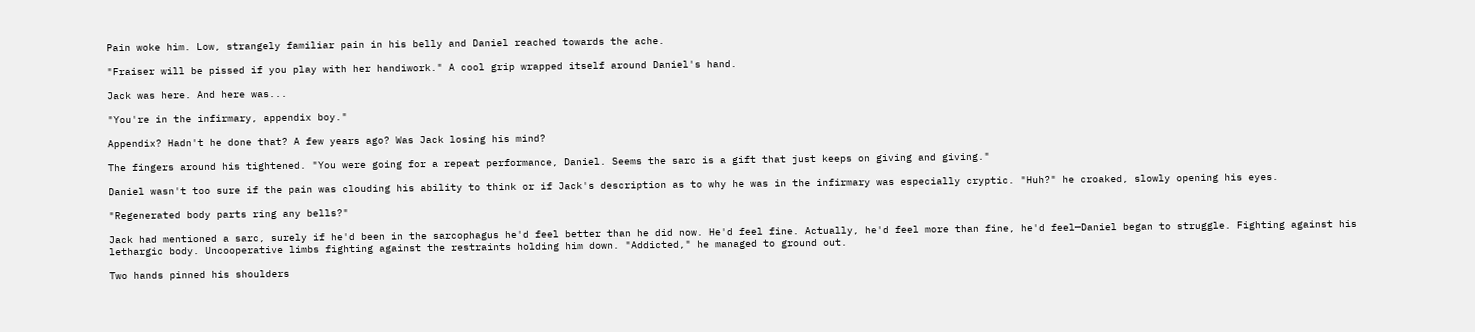Pain woke him. Low, strangely familiar pain in his belly and Daniel reached towards the ache.

"Fraiser will be pissed if you play with her handiwork." A cool grip wrapped itself around Daniel's hand.

Jack was here. And here was...

"You're in the infirmary, appendix boy."

Appendix? Hadn't he done that? A few years ago? Was Jack losing his mind?

The fingers around his tightened. "You were going for a repeat performance, Daniel. Seems the sarc is a gift that just keeps on giving and giving."

Daniel wasn't too sure if the pain was clouding his ability to think or if Jack's description as to why he was in the infirmary was especially cryptic. "Huh?" he croaked, slowly opening his eyes.

"Regenerated body parts ring any bells?"

Jack had mentioned a sarc, surely if he'd been in the sarcophagus he'd feel better than he did now. He'd feel fine. Actually, he'd feel more than fine, he'd feel—Daniel began to struggle. Fighting against his lethargic body. Uncooperative limbs fighting against the restraints holding him down. "Addicted," he managed to ground out.

Two hands pinned his shoulders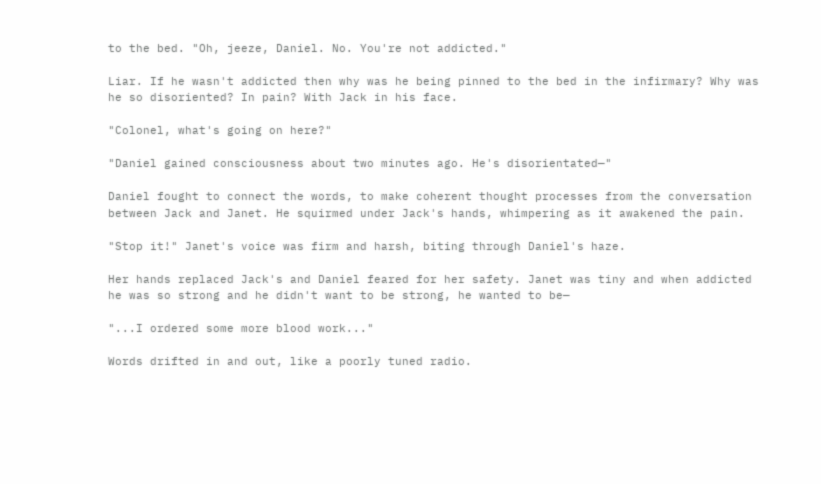to the bed. "Oh, jeeze, Daniel. No. You're not addicted."

Liar. If he wasn't addicted then why was he being pinned to the bed in the infirmary? Why was he so disoriented? In pain? With Jack in his face.

"Colonel, what's going on here?"

"Daniel gained consciousness about two minutes ago. He's disorientated—"

Daniel fought to connect the words, to make coherent thought processes from the conversation between Jack and Janet. He squirmed under Jack's hands, whimpering as it awakened the pain.

"Stop it!" Janet's voice was firm and harsh, biting through Daniel's haze.

Her hands replaced Jack's and Daniel feared for her safety. Janet was tiny and when addicted he was so strong and he didn't want to be strong, he wanted to be—

"...I ordered some more blood work..."

Words drifted in and out, like a poorly tuned radio.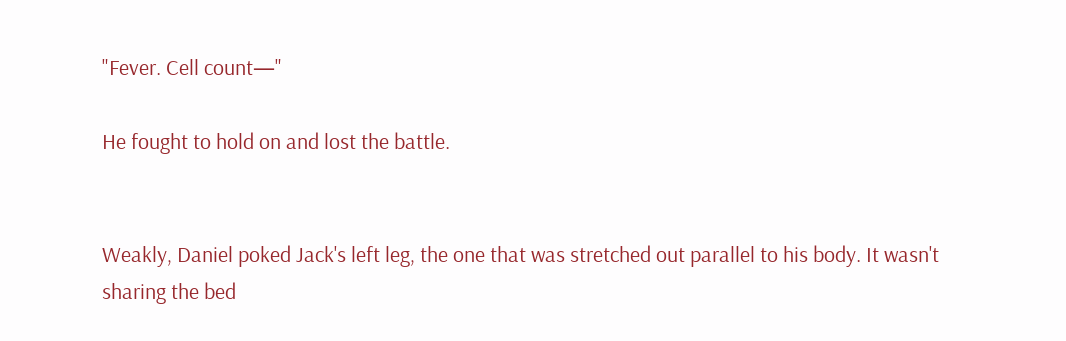"Fever. Cell count—"

He fought to hold on and lost the battle.


Weakly, Daniel poked Jack's left leg, the one that was stretched out parallel to his body. It wasn't sharing the bed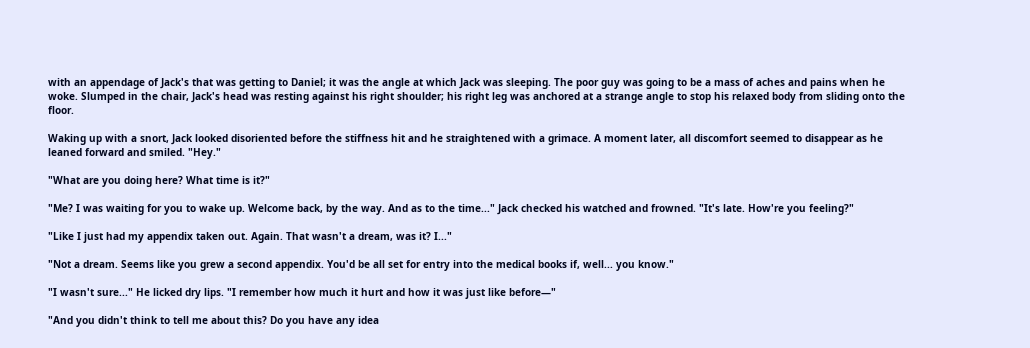with an appendage of Jack's that was getting to Daniel; it was the angle at which Jack was sleeping. The poor guy was going to be a mass of aches and pains when he woke. Slumped in the chair, Jack's head was resting against his right shoulder; his right leg was anchored at a strange angle to stop his relaxed body from sliding onto the floor.

Waking up with a snort, Jack looked disoriented before the stiffness hit and he straightened with a grimace. A moment later, all discomfort seemed to disappear as he leaned forward and smiled. "Hey."

"What are you doing here? What time is it?"

"Me? I was waiting for you to wake up. Welcome back, by the way. And as to the time..." Jack checked his watched and frowned. "It's late. How're you feeling?"

"Like I just had my appendix taken out. Again. That wasn't a dream, was it? I..."

"Not a dream. Seems like you grew a second appendix. You'd be all set for entry into the medical books if, well... you know."

"I wasn't sure..." He licked dry lips. "I remember how much it hurt and how it was just like before—"

"And you didn't think to tell me about this? Do you have any idea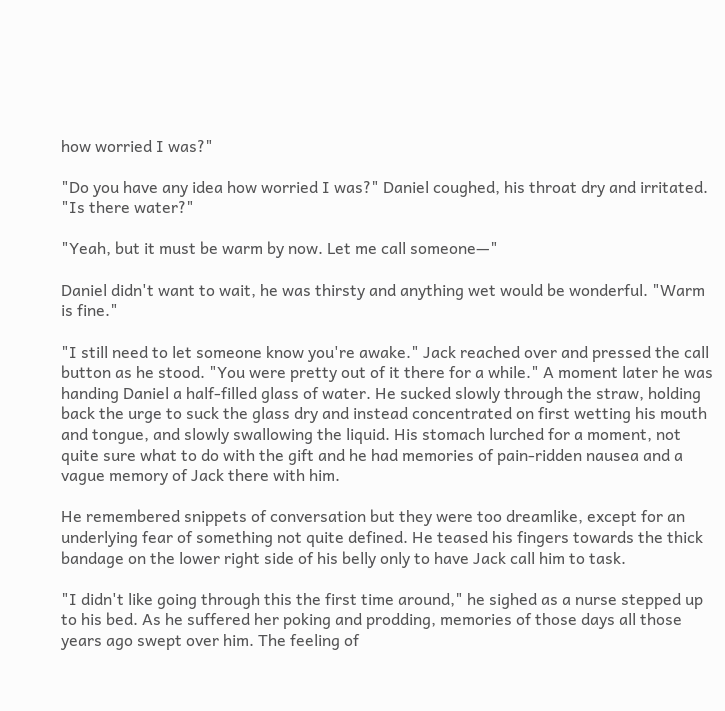how worried I was?"

"Do you have any idea how worried I was?" Daniel coughed, his throat dry and irritated. "Is there water?"

"Yeah, but it must be warm by now. Let me call someone—"

Daniel didn't want to wait, he was thirsty and anything wet would be wonderful. "Warm is fine."

"I still need to let someone know you're awake." Jack reached over and pressed the call button as he stood. "You were pretty out of it there for a while." A moment later he was handing Daniel a half-filled glass of water. He sucked slowly through the straw, holding back the urge to suck the glass dry and instead concentrated on first wetting his mouth and tongue, and slowly swallowing the liquid. His stomach lurched for a moment, not quite sure what to do with the gift and he had memories of pain-ridden nausea and a vague memory of Jack there with him.

He remembered snippets of conversation but they were too dreamlike, except for an underlying fear of something not quite defined. He teased his fingers towards the thick bandage on the lower right side of his belly only to have Jack call him to task.

"I didn't like going through this the first time around," he sighed as a nurse stepped up to his bed. As he suffered her poking and prodding, memories of those days all those years ago swept over him. The feeling of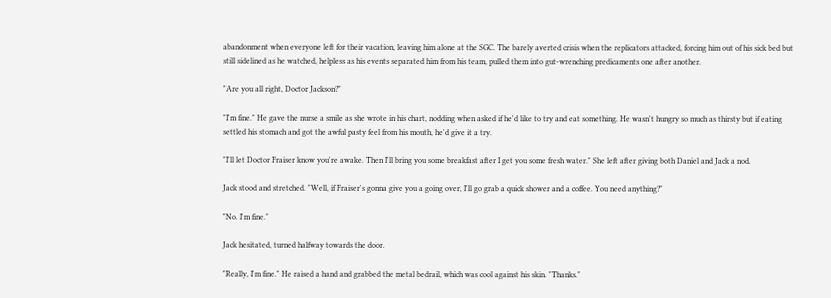abandonment when everyone left for their vacation, leaving him alone at the SGC. The barely averted crisis when the replicators attacked, forcing him out of his sick bed but still sidelined as he watched, helpless as his events separated him from his team, pulled them into gut-wrenching predicaments one after another.

"Are you all right, Doctor Jackson?"

"I'm fine." He gave the nurse a smile as she wrote in his chart, nodding when asked if he'd like to try and eat something. He wasn't hungry so much as thirsty but if eating settled his stomach and got the awful pasty feel from his mouth, he'd give it a try.

"I'll let Doctor Fraiser know you're awake. Then I'll bring you some breakfast after I get you some fresh water." She left after giving both Daniel and Jack a nod.

Jack stood and stretched. "Well, if Fraiser's gonna give you a going over, I'll go grab a quick shower and a coffee. You need anything?"

"No. I'm fine."

Jack hesitated, turned halfway towards the door.

"Really, I'm fine." He raised a hand and grabbed the metal bedrail, which was cool against his skin. "Thanks."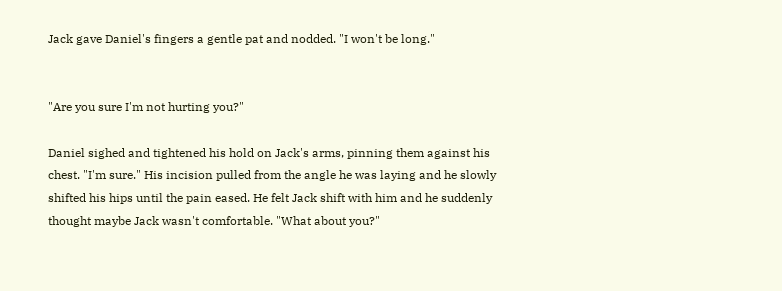Jack gave Daniel's fingers a gentle pat and nodded. "I won't be long."


"Are you sure I'm not hurting you?"

Daniel sighed and tightened his hold on Jack's arms, pinning them against his chest. "I'm sure." His incision pulled from the angle he was laying and he slowly shifted his hips until the pain eased. He felt Jack shift with him and he suddenly thought maybe Jack wasn't comfortable. "What about you?"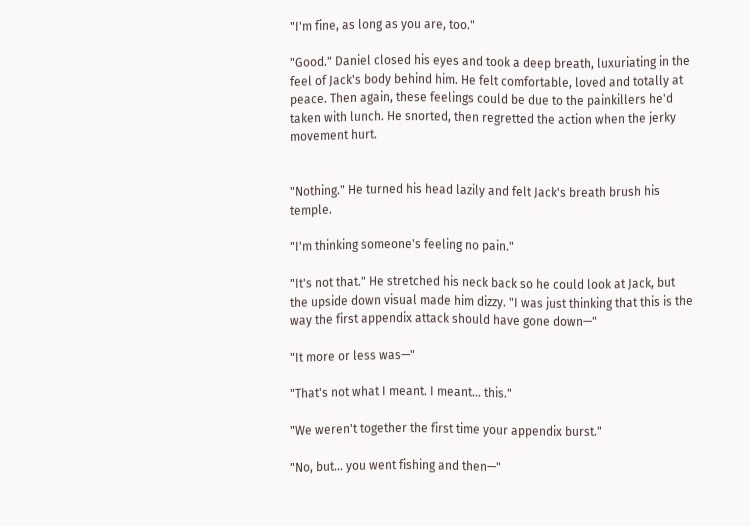"I'm fine, as long as you are, too."

"Good." Daniel closed his eyes and took a deep breath, luxuriating in the feel of Jack's body behind him. He felt comfortable, loved and totally at peace. Then again, these feelings could be due to the painkillers he'd taken with lunch. He snorted, then regretted the action when the jerky movement hurt.


"Nothing." He turned his head lazily and felt Jack's breath brush his temple.

"I'm thinking someone's feeling no pain."

"It's not that." He stretched his neck back so he could look at Jack, but the upside down visual made him dizzy. "I was just thinking that this is the way the first appendix attack should have gone down—"

"It more or less was—"

"That's not what I meant. I meant... this."

"We weren't together the first time your appendix burst."

"No, but... you went fishing and then—"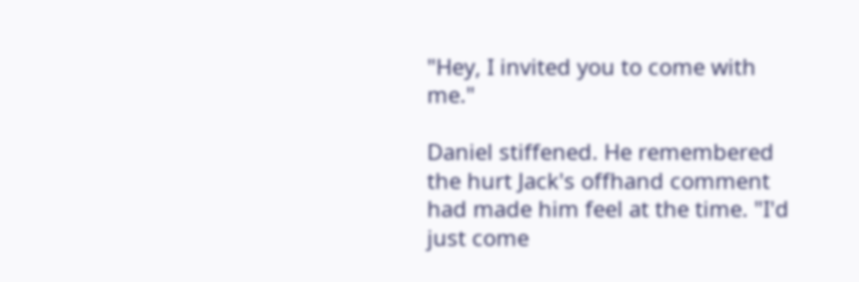"Hey, I invited you to come with me."

Daniel stiffened. He remembered the hurt Jack's offhand comment had made him feel at the time. "I'd just come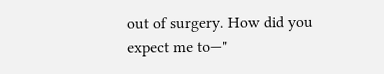out of surgery. How did you expect me to—"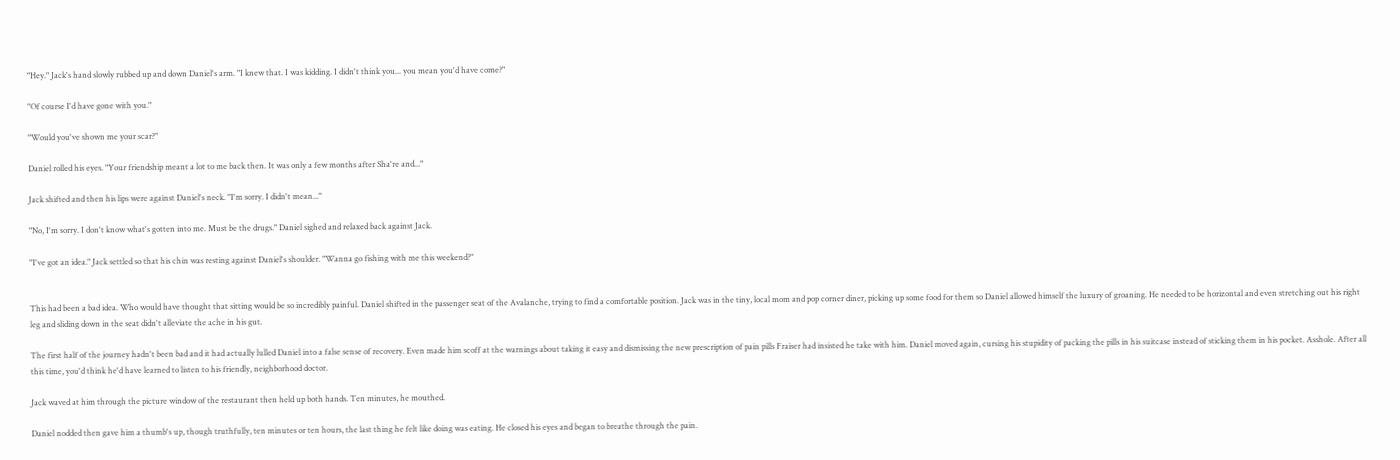"Hey." Jack's hand slowly rubbed up and down Daniel's arm. "I knew that. I was kidding. I didn't think you... you mean you'd have come?"

"Of course I'd have gone with you."

"Would you've shown me your scar?"

Daniel rolled his eyes. "Your friendship meant a lot to me back then. It was only a few months after Sha're and..."

Jack shifted and then his lips were against Daniel's neck. "I'm sorry. I didn't mean..."

"No, I'm sorry. I don't know what's gotten into me. Must be the drugs." Daniel sighed and relaxed back against Jack.

"I've got an idea." Jack settled so that his chin was resting against Daniel's shoulder. "Wanna go fishing with me this weekend?"


This had been a bad idea. Who would have thought that sitting would be so incredibly painful. Daniel shifted in the passenger seat of the Avalanche, trying to find a comfortable position. Jack was in the tiny, local mom and pop corner diner, picking up some food for them so Daniel allowed himself the luxury of groaning. He needed to be horizontal and even stretching out his right leg and sliding down in the seat didn't alleviate the ache in his gut.

The first half of the journey hadn't been bad and it had actually lulled Daniel into a false sense of recovery. Even made him scoff at the warnings about taking it easy and dismissing the new prescription of pain pills Fraiser had insisted he take with him. Daniel moved again, cursing his stupidity of packing the pills in his suitcase instead of sticking them in his pocket. Asshole. After all this time, you'd think he'd have learned to listen to his friendly, neighborhood doctor.

Jack waved at him through the picture window of the restaurant then held up both hands. Ten minutes, he mouthed.

Daniel nodded then gave him a thumb's up, though truthfully, ten minutes or ten hours, the last thing he felt like doing was eating. He closed his eyes and began to breathe through the pain.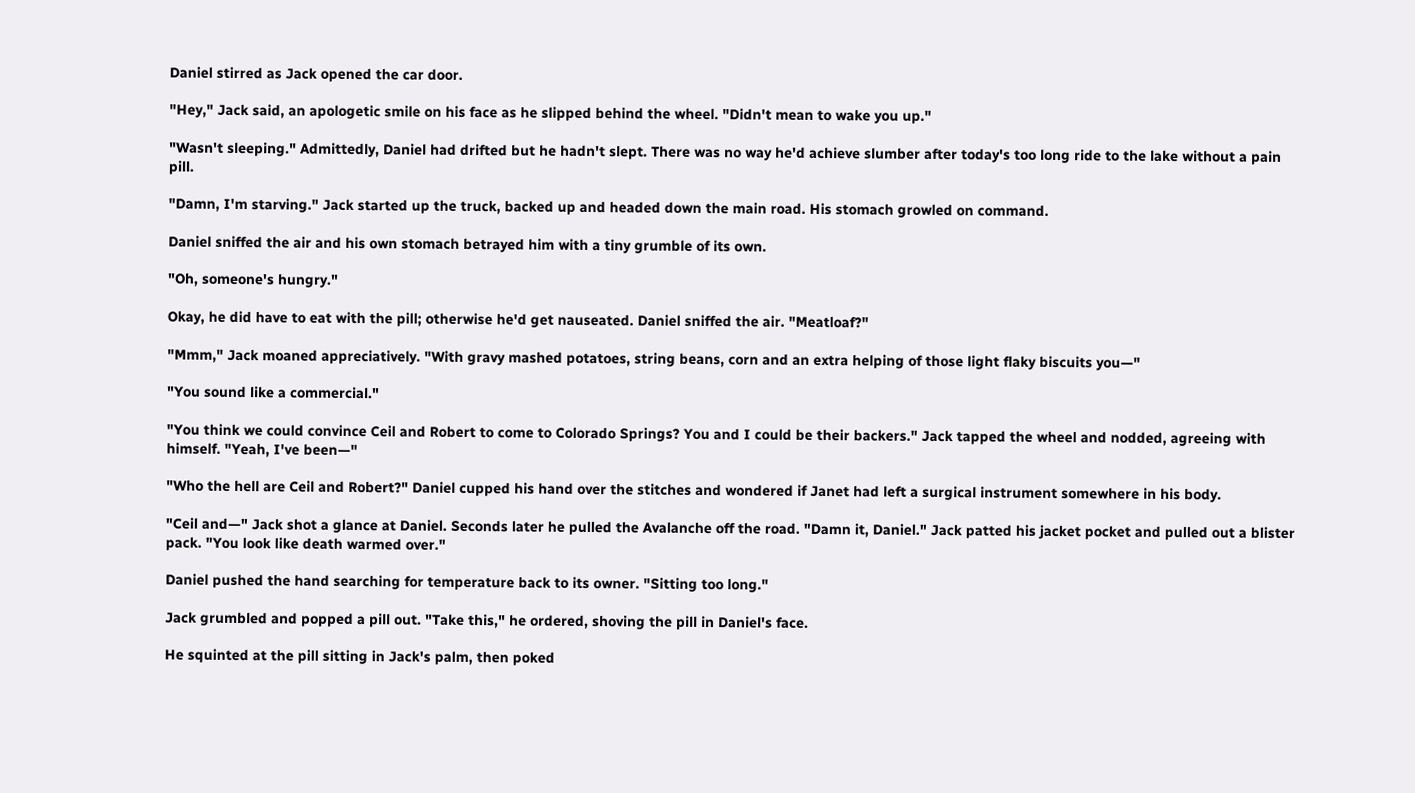Daniel stirred as Jack opened the car door.

"Hey," Jack said, an apologetic smile on his face as he slipped behind the wheel. "Didn't mean to wake you up."

"Wasn't sleeping." Admittedly, Daniel had drifted but he hadn't slept. There was no way he'd achieve slumber after today's too long ride to the lake without a pain pill.

"Damn, I'm starving." Jack started up the truck, backed up and headed down the main road. His stomach growled on command.

Daniel sniffed the air and his own stomach betrayed him with a tiny grumble of its own.

"Oh, someone's hungry."

Okay, he did have to eat with the pill; otherwise he'd get nauseated. Daniel sniffed the air. "Meatloaf?"

"Mmm," Jack moaned appreciatively. "With gravy mashed potatoes, string beans, corn and an extra helping of those light flaky biscuits you—"

"You sound like a commercial."

"You think we could convince Ceil and Robert to come to Colorado Springs? You and I could be their backers." Jack tapped the wheel and nodded, agreeing with himself. "Yeah, I've been—"

"Who the hell are Ceil and Robert?" Daniel cupped his hand over the stitches and wondered if Janet had left a surgical instrument somewhere in his body.

"Ceil and—" Jack shot a glance at Daniel. Seconds later he pulled the Avalanche off the road. "Damn it, Daniel." Jack patted his jacket pocket and pulled out a blister pack. "You look like death warmed over."

Daniel pushed the hand searching for temperature back to its owner. "Sitting too long."

Jack grumbled and popped a pill out. "Take this," he ordered, shoving the pill in Daniel's face.

He squinted at the pill sitting in Jack's palm, then poked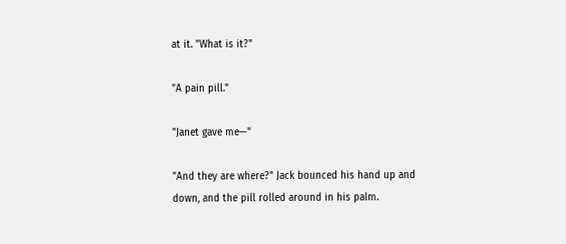at it. "What is it?"

"A pain pill."

"Janet gave me—"

"And they are where?" Jack bounced his hand up and down, and the pill rolled around in his palm.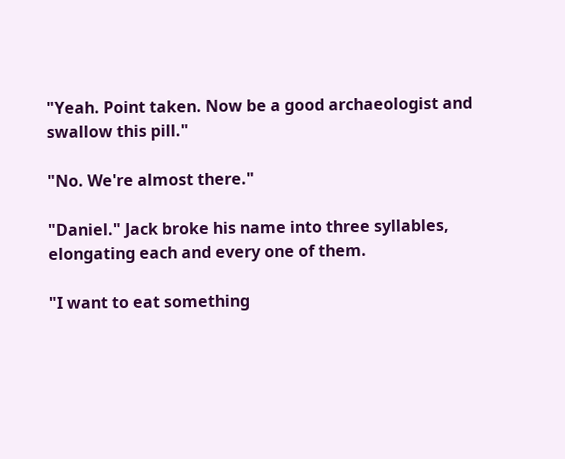"Yeah. Point taken. Now be a good archaeologist and swallow this pill."

"No. We're almost there."

"Daniel." Jack broke his name into three syllables, elongating each and every one of them.

"I want to eat something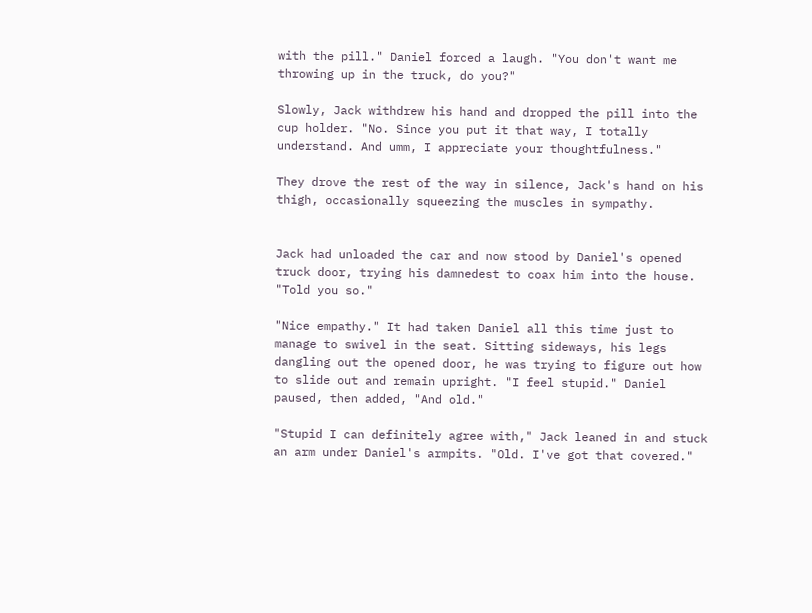with the pill." Daniel forced a laugh. "You don't want me throwing up in the truck, do you?"

Slowly, Jack withdrew his hand and dropped the pill into the cup holder. "No. Since you put it that way, I totally understand. And umm, I appreciate your thoughtfulness."

They drove the rest of the way in silence, Jack's hand on his thigh, occasionally squeezing the muscles in sympathy.


Jack had unloaded the car and now stood by Daniel's opened truck door, trying his damnedest to coax him into the house. "Told you so."

"Nice empathy." It had taken Daniel all this time just to manage to swivel in the seat. Sitting sideways, his legs dangling out the opened door, he was trying to figure out how to slide out and remain upright. "I feel stupid." Daniel paused, then added, "And old."

"Stupid I can definitely agree with," Jack leaned in and stuck an arm under Daniel's armpits. "Old. I've got that covered."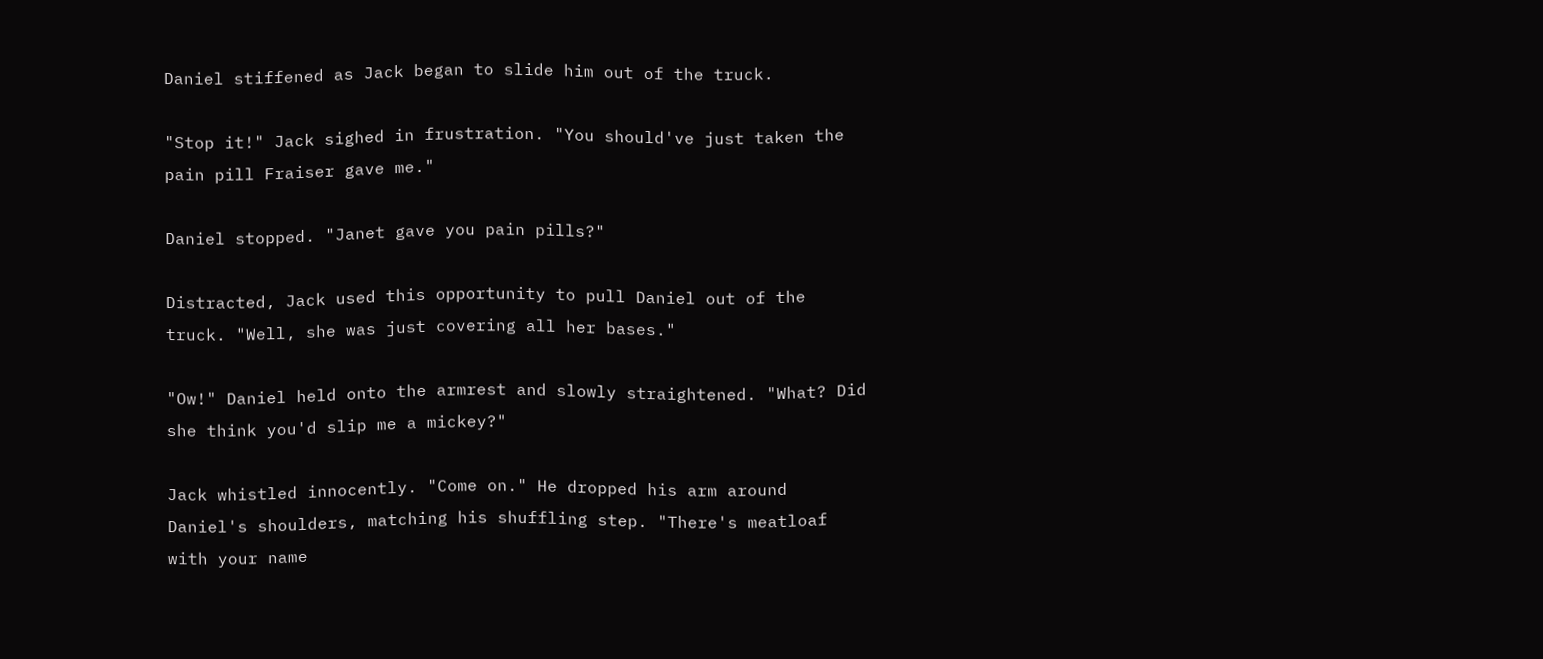Daniel stiffened as Jack began to slide him out of the truck.

"Stop it!" Jack sighed in frustration. "You should've just taken the pain pill Fraiser gave me."

Daniel stopped. "Janet gave you pain pills?"

Distracted, Jack used this opportunity to pull Daniel out of the truck. "Well, she was just covering all her bases."

"Ow!" Daniel held onto the armrest and slowly straightened. "What? Did she think you'd slip me a mickey?"

Jack whistled innocently. "Come on." He dropped his arm around Daniel's shoulders, matching his shuffling step. "There's meatloaf with your name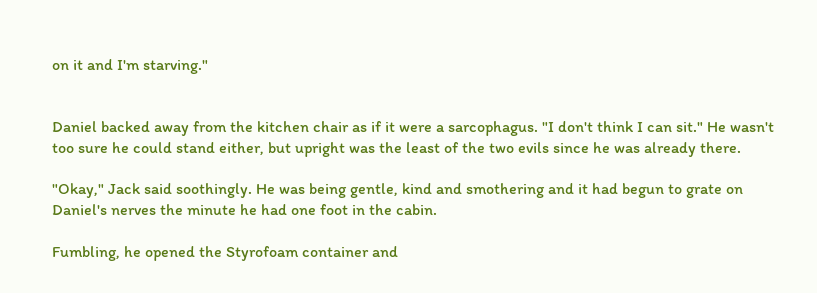on it and I'm starving."


Daniel backed away from the kitchen chair as if it were a sarcophagus. "I don't think I can sit." He wasn't too sure he could stand either, but upright was the least of the two evils since he was already there.

"Okay," Jack said soothingly. He was being gentle, kind and smothering and it had begun to grate on Daniel's nerves the minute he had one foot in the cabin.

Fumbling, he opened the Styrofoam container and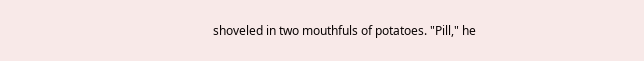shoveled in two mouthfuls of potatoes. "Pill," he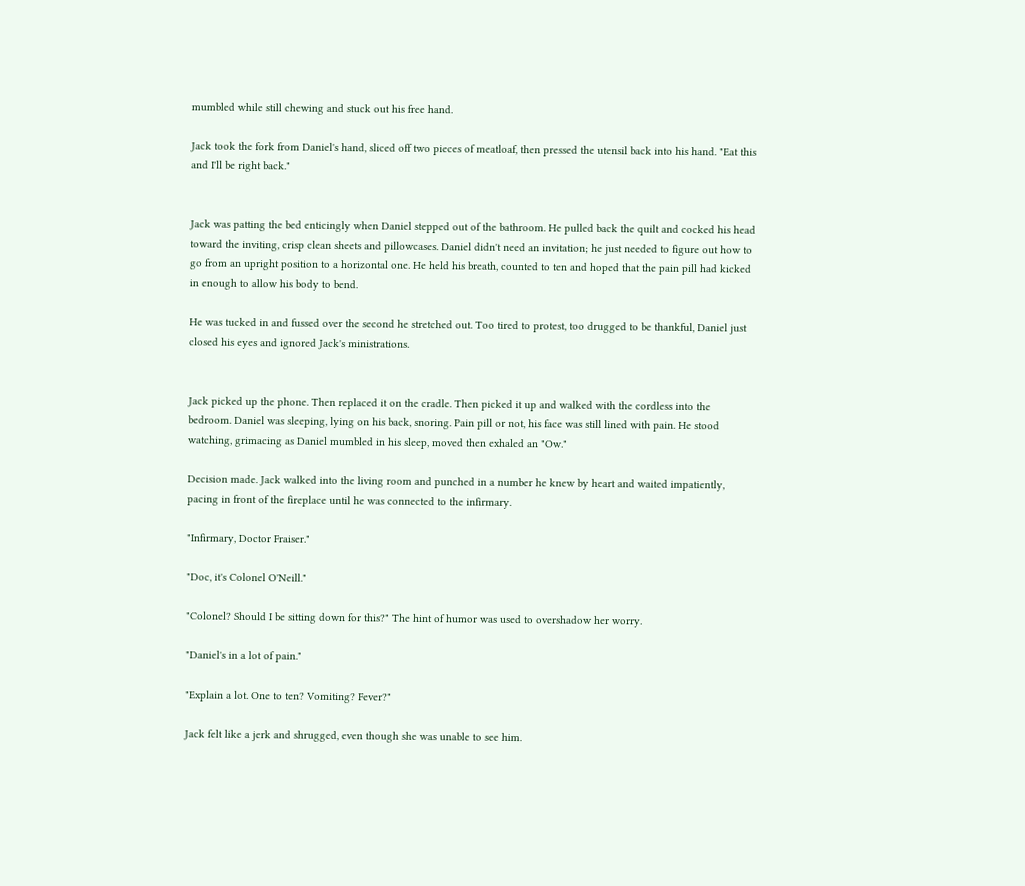mumbled while still chewing and stuck out his free hand.

Jack took the fork from Daniel's hand, sliced off two pieces of meatloaf, then pressed the utensil back into his hand. "Eat this and I'll be right back."


Jack was patting the bed enticingly when Daniel stepped out of the bathroom. He pulled back the quilt and cocked his head toward the inviting, crisp clean sheets and pillowcases. Daniel didn't need an invitation; he just needed to figure out how to go from an upright position to a horizontal one. He held his breath, counted to ten and hoped that the pain pill had kicked in enough to allow his body to bend.

He was tucked in and fussed over the second he stretched out. Too tired to protest, too drugged to be thankful, Daniel just closed his eyes and ignored Jack's ministrations.


Jack picked up the phone. Then replaced it on the cradle. Then picked it up and walked with the cordless into the bedroom. Daniel was sleeping, lying on his back, snoring. Pain pill or not, his face was still lined with pain. He stood watching, grimacing as Daniel mumbled in his sleep, moved then exhaled an "Ow."

Decision made. Jack walked into the living room and punched in a number he knew by heart and waited impatiently, pacing in front of the fireplace until he was connected to the infirmary.

"Infirmary, Doctor Fraiser."

"Doc, it's Colonel O'Neill."

"Colonel? Should I be sitting down for this?" The hint of humor was used to overshadow her worry.

"Daniel's in a lot of pain."

"Explain a lot. One to ten? Vomiting? Fever?"

Jack felt like a jerk and shrugged, even though she was unable to see him.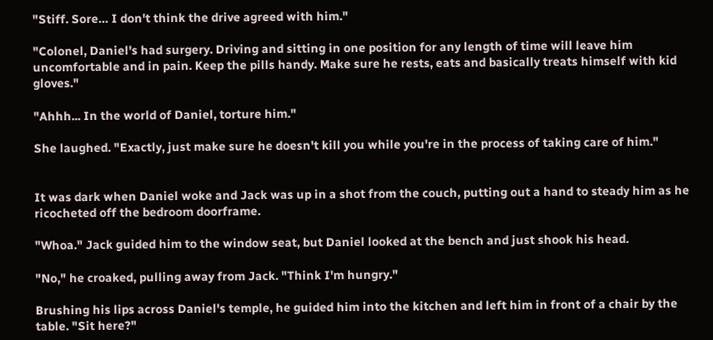"Stiff. Sore… I don't think the drive agreed with him."

"Colonel, Daniel's had surgery. Driving and sitting in one position for any length of time will leave him uncomfortable and in pain. Keep the pills handy. Make sure he rests, eats and basically treats himself with kid gloves."

"Ahhh... In the world of Daniel, torture him."

She laughed. "Exactly, just make sure he doesn't kill you while you're in the process of taking care of him."


It was dark when Daniel woke and Jack was up in a shot from the couch, putting out a hand to steady him as he ricocheted off the bedroom doorframe.

"Whoa." Jack guided him to the window seat, but Daniel looked at the bench and just shook his head.

"No," he croaked, pulling away from Jack. "Think I'm hungry."

Brushing his lips across Daniel's temple, he guided him into the kitchen and left him in front of a chair by the table. "Sit here?"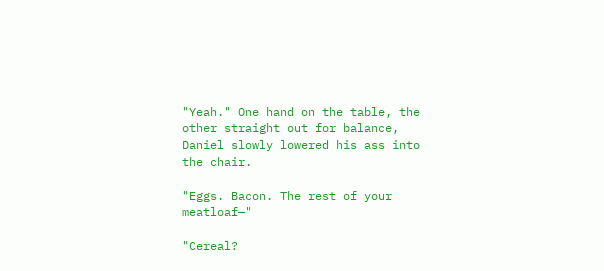"Yeah." One hand on the table, the other straight out for balance, Daniel slowly lowered his ass into the chair.

"Eggs. Bacon. The rest of your meatloaf—"

"Cereal?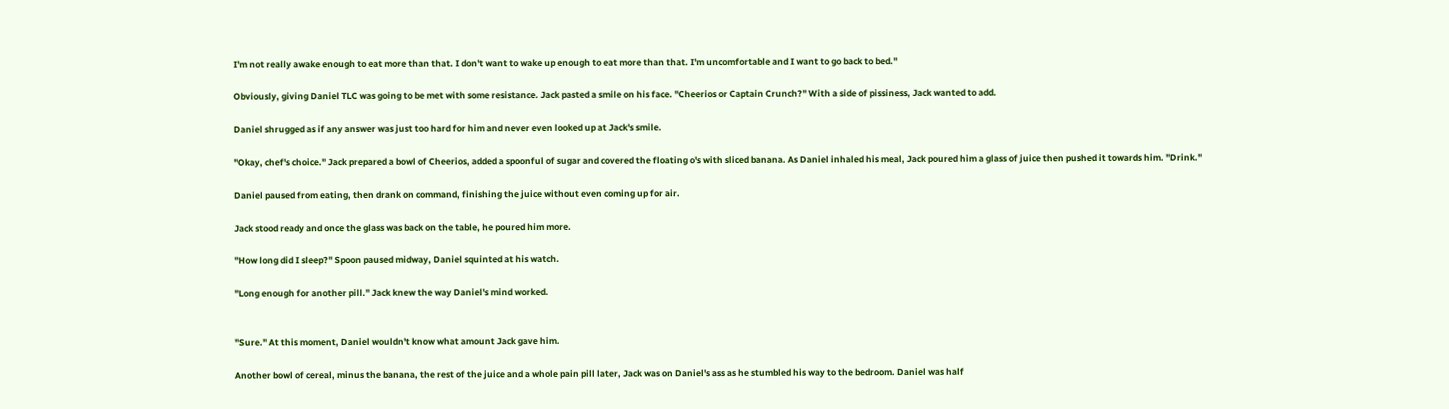I'm not really awake enough to eat more than that. I don't want to wake up enough to eat more than that. I'm uncomfortable and I want to go back to bed."

Obviously, giving Daniel TLC was going to be met with some resistance. Jack pasted a smile on his face. "Cheerios or Captain Crunch?" With a side of pissiness, Jack wanted to add.

Daniel shrugged as if any answer was just too hard for him and never even looked up at Jack's smile.

"Okay, chef's choice." Jack prepared a bowl of Cheerios, added a spoonful of sugar and covered the floating o's with sliced banana. As Daniel inhaled his meal, Jack poured him a glass of juice then pushed it towards him. "Drink."

Daniel paused from eating, then drank on command, finishing the juice without even coming up for air.

Jack stood ready and once the glass was back on the table, he poured him more.

"How long did I sleep?" Spoon paused midway, Daniel squinted at his watch.

"Long enough for another pill." Jack knew the way Daniel's mind worked.


"Sure." At this moment, Daniel wouldn't know what amount Jack gave him.

Another bowl of cereal, minus the banana, the rest of the juice and a whole pain pill later, Jack was on Daniel's ass as he stumbled his way to the bedroom. Daniel was half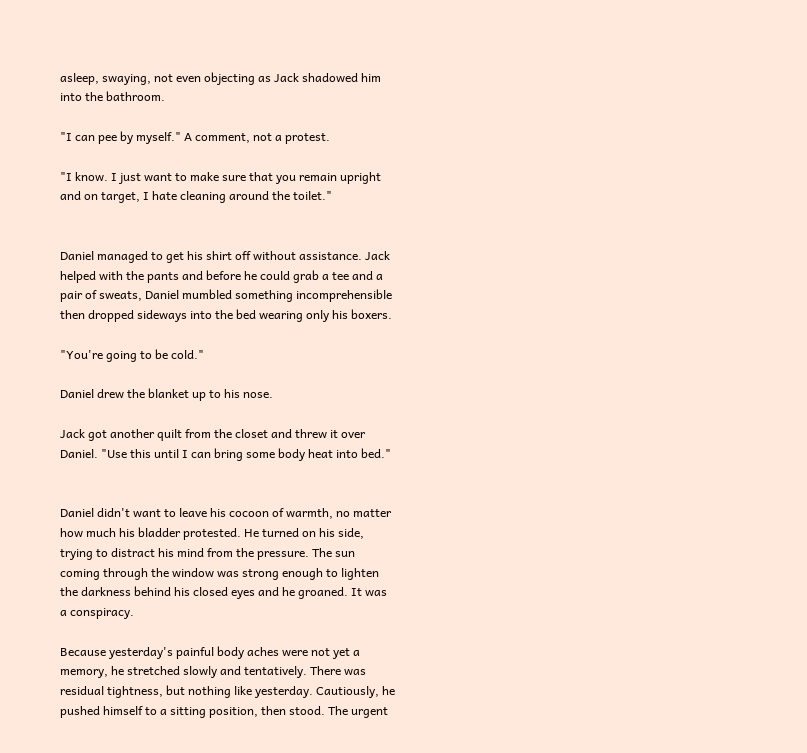asleep, swaying, not even objecting as Jack shadowed him into the bathroom.

"I can pee by myself." A comment, not a protest.

"I know. I just want to make sure that you remain upright and on target, I hate cleaning around the toilet."


Daniel managed to get his shirt off without assistance. Jack helped with the pants and before he could grab a tee and a pair of sweats, Daniel mumbled something incomprehensible then dropped sideways into the bed wearing only his boxers.

"You're going to be cold."

Daniel drew the blanket up to his nose.

Jack got another quilt from the closet and threw it over Daniel. "Use this until I can bring some body heat into bed."


Daniel didn't want to leave his cocoon of warmth, no matter how much his bladder protested. He turned on his side, trying to distract his mind from the pressure. The sun coming through the window was strong enough to lighten the darkness behind his closed eyes and he groaned. It was a conspiracy.

Because yesterday's painful body aches were not yet a memory, he stretched slowly and tentatively. There was residual tightness, but nothing like yesterday. Cautiously, he pushed himself to a sitting position, then stood. The urgent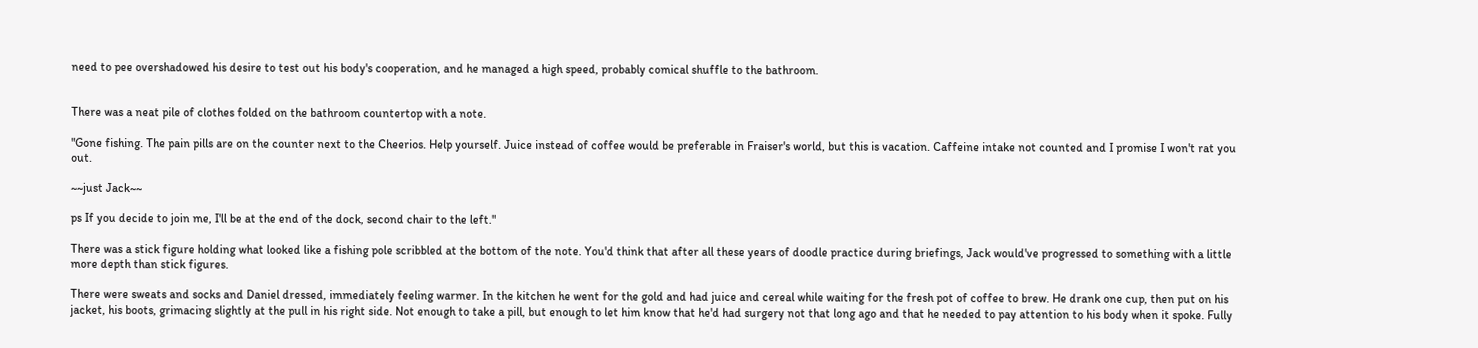need to pee overshadowed his desire to test out his body's cooperation, and he managed a high speed, probably comical shuffle to the bathroom.


There was a neat pile of clothes folded on the bathroom countertop with a note.

"Gone fishing. The pain pills are on the counter next to the Cheerios. Help yourself. Juice instead of coffee would be preferable in Fraiser's world, but this is vacation. Caffeine intake not counted and I promise I won't rat you out.

~~just Jack~~

ps If you decide to join me, I'll be at the end of the dock, second chair to the left."

There was a stick figure holding what looked like a fishing pole scribbled at the bottom of the note. You'd think that after all these years of doodle practice during briefings, Jack would've progressed to something with a little more depth than stick figures.

There were sweats and socks and Daniel dressed, immediately feeling warmer. In the kitchen he went for the gold and had juice and cereal while waiting for the fresh pot of coffee to brew. He drank one cup, then put on his jacket, his boots, grimacing slightly at the pull in his right side. Not enough to take a pill, but enough to let him know that he'd had surgery not that long ago and that he needed to pay attention to his body when it spoke. Fully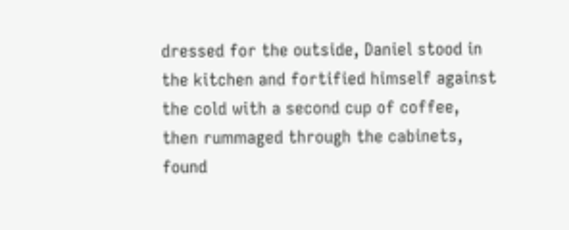dressed for the outside, Daniel stood in the kitchen and fortified himself against the cold with a second cup of coffee, then rummaged through the cabinets, found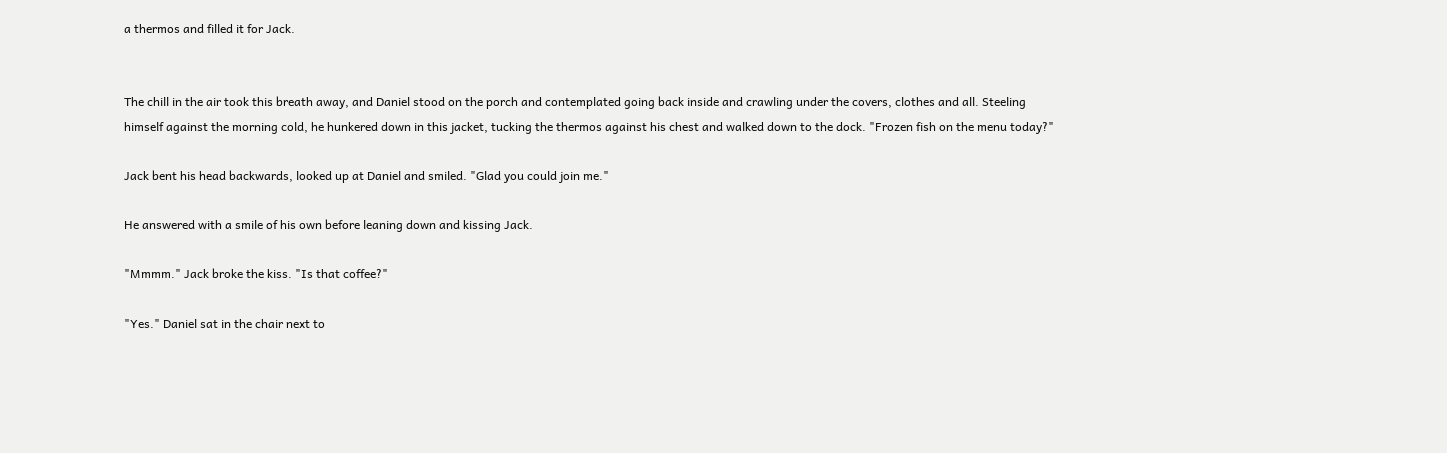a thermos and filled it for Jack.


The chill in the air took this breath away, and Daniel stood on the porch and contemplated going back inside and crawling under the covers, clothes and all. Steeling himself against the morning cold, he hunkered down in this jacket, tucking the thermos against his chest and walked down to the dock. "Frozen fish on the menu today?"

Jack bent his head backwards, looked up at Daniel and smiled. "Glad you could join me."

He answered with a smile of his own before leaning down and kissing Jack.

"Mmmm." Jack broke the kiss. "Is that coffee?"

"Yes." Daniel sat in the chair next to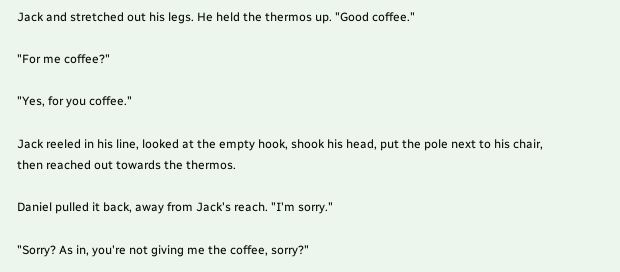Jack and stretched out his legs. He held the thermos up. "Good coffee."

"For me coffee?"

"Yes, for you coffee."

Jack reeled in his line, looked at the empty hook, shook his head, put the pole next to his chair, then reached out towards the thermos.

Daniel pulled it back, away from Jack's reach. "I'm sorry."

"Sorry? As in, you're not giving me the coffee, sorry?"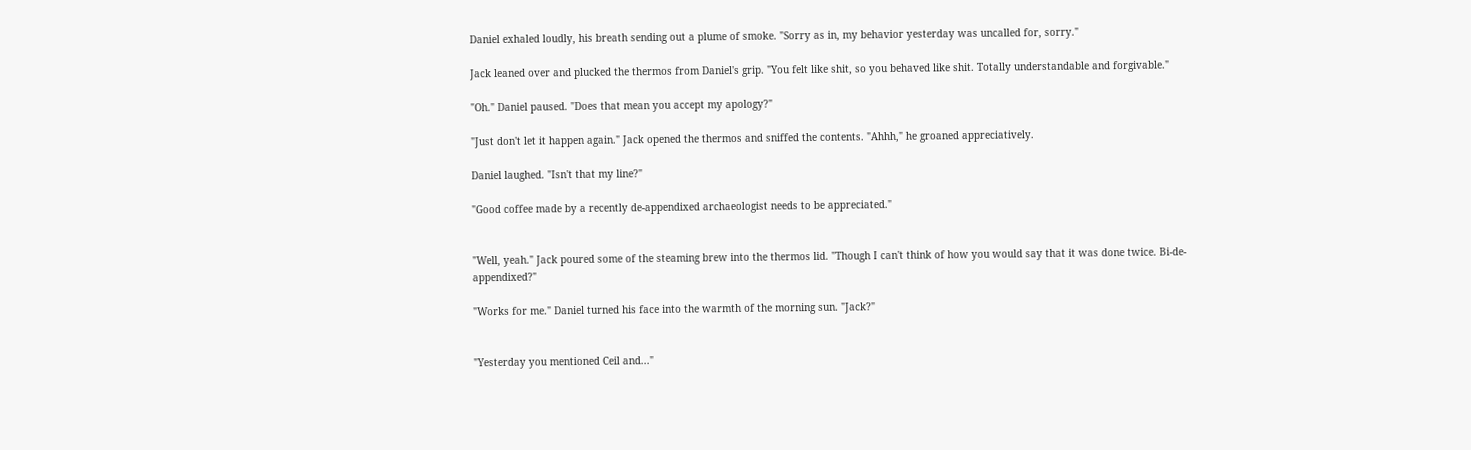Daniel exhaled loudly, his breath sending out a plume of smoke. "Sorry as in, my behavior yesterday was uncalled for, sorry."

Jack leaned over and plucked the thermos from Daniel's grip. "You felt like shit, so you behaved like shit. Totally understandable and forgivable."

"Oh." Daniel paused. "Does that mean you accept my apology?"

"Just don't let it happen again." Jack opened the thermos and sniffed the contents. "Ahhh," he groaned appreciatively.

Daniel laughed. "Isn't that my line?"

"Good coffee made by a recently de-appendixed archaeologist needs to be appreciated."


"Well, yeah." Jack poured some of the steaming brew into the thermos lid. "Though I can't think of how you would say that it was done twice. Bi-de-appendixed?"

"Works for me." Daniel turned his face into the warmth of the morning sun. "Jack?"


"Yesterday you mentioned Ceil and..."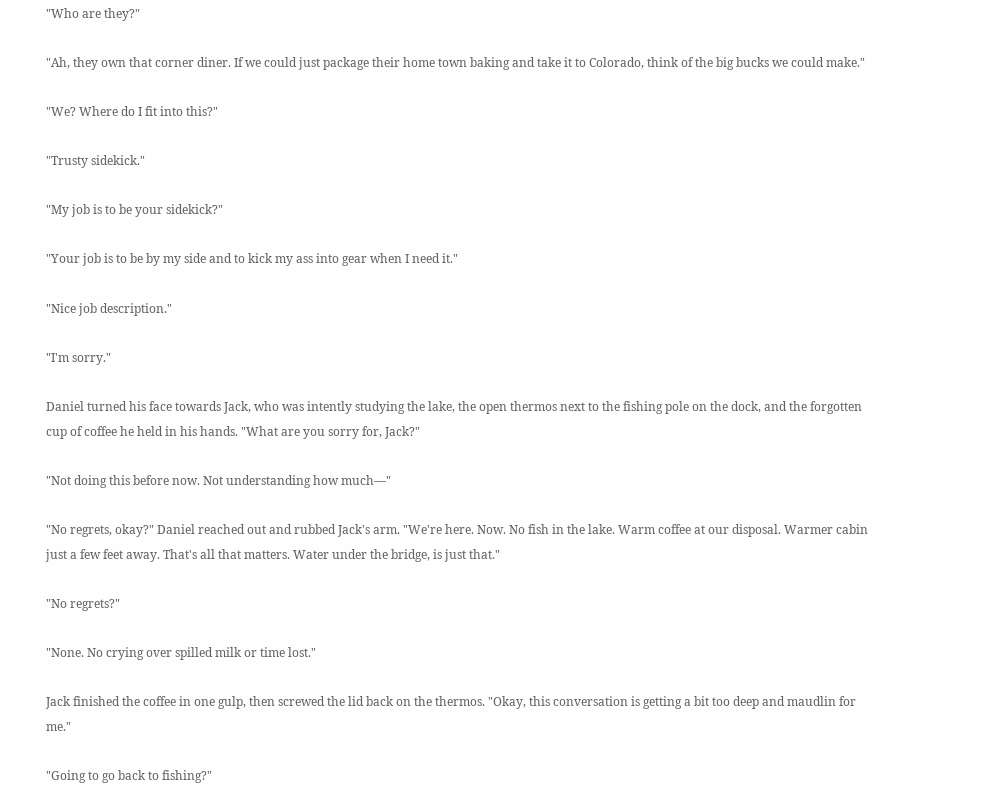"Who are they?"

"Ah, they own that corner diner. If we could just package their home town baking and take it to Colorado, think of the big bucks we could make."

"We? Where do I fit into this?"

"Trusty sidekick."

"My job is to be your sidekick?"

"Your job is to be by my side and to kick my ass into gear when I need it."

"Nice job description."

"I'm sorry."

Daniel turned his face towards Jack, who was intently studying the lake, the open thermos next to the fishing pole on the dock, and the forgotten cup of coffee he held in his hands. "What are you sorry for, Jack?"

"Not doing this before now. Not understanding how much—"

"No regrets, okay?" Daniel reached out and rubbed Jack's arm. "We're here. Now. No fish in the lake. Warm coffee at our disposal. Warmer cabin just a few feet away. That's all that matters. Water under the bridge, is just that."

"No regrets?"

"None. No crying over spilled milk or time lost."

Jack finished the coffee in one gulp, then screwed the lid back on the thermos. "Okay, this conversation is getting a bit too deep and maudlin for me."

"Going to go back to fishing?"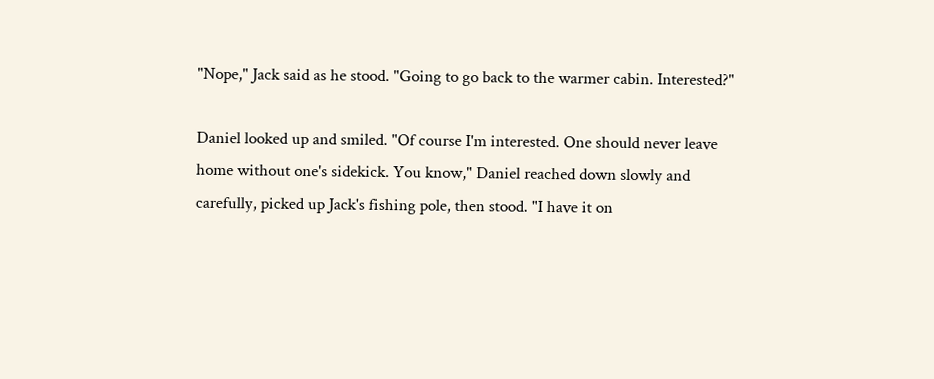"Nope," Jack said as he stood. "Going to go back to the warmer cabin. Interested?"

Daniel looked up and smiled. "Of course I'm interested. One should never leave home without one's sidekick. You know," Daniel reached down slowly and carefully, picked up Jack's fishing pole, then stood. "I have it on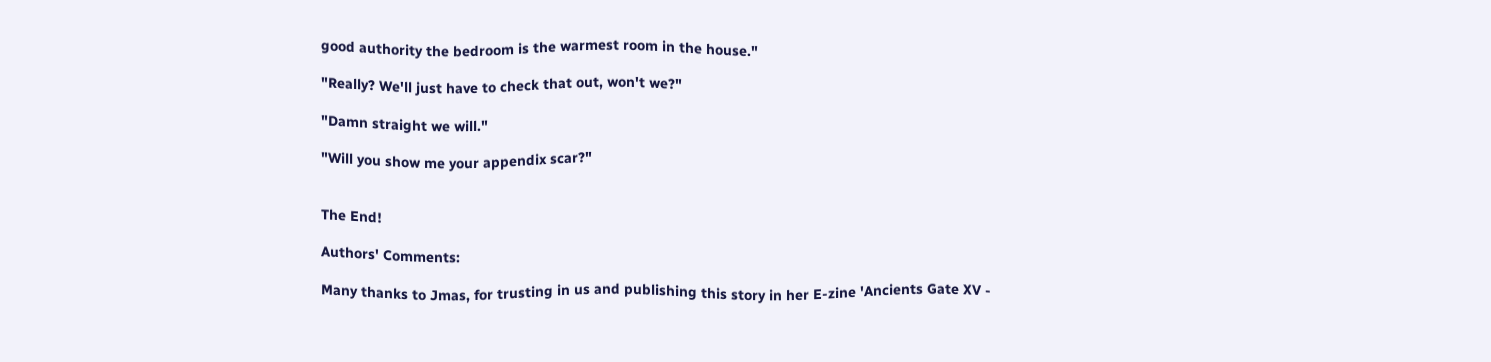good authority the bedroom is the warmest room in the house."

"Really? We'll just have to check that out, won't we?"

"Damn straight we will."

"Will you show me your appendix scar?"


The End!

Authors' Comments:

Many thanks to Jmas, for trusting in us and publishing this story in her E-zine 'Ancients Gate XV -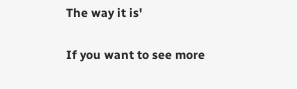The way it is'

If you want to see more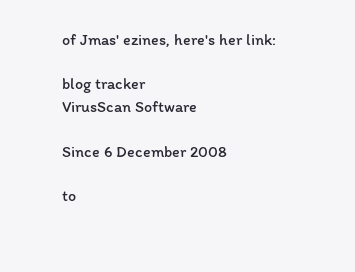of Jmas' ezines, here's her link:

blog tracker
VirusScan Software

Since 6 December 2008

to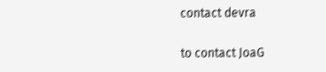contact devra

to contact JoaG